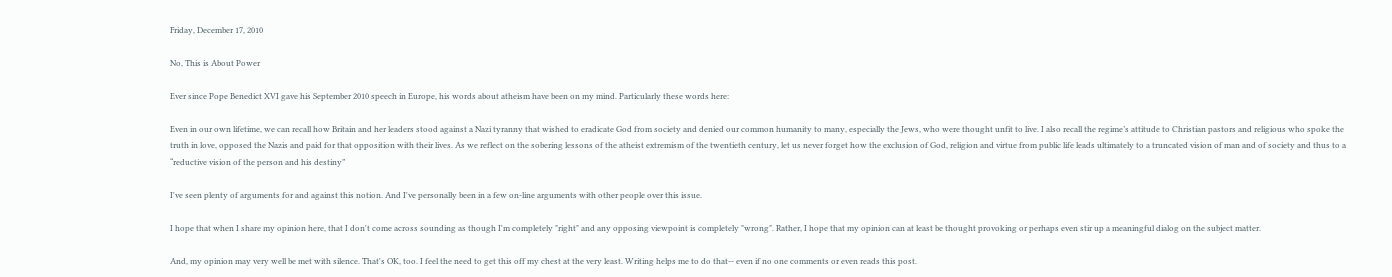Friday, December 17, 2010

No, This is About Power

Ever since Pope Benedict XVI gave his September 2010 speech in Europe, his words about atheism have been on my mind. Particularly these words here:

Even in our own lifetime, we can recall how Britain and her leaders stood against a Nazi tyranny that wished to eradicate God from society and denied our common humanity to many, especially the Jews, who were thought unfit to live. I also recall the regime’s attitude to Christian pastors and religious who spoke the truth in love, opposed the Nazis and paid for that opposition with their lives. As we reflect on the sobering lessons of the atheist extremism of the twentieth century, let us never forget how the exclusion of God, religion and virtue from public life leads ultimately to a truncated vision of man and of society and thus to a “reductive vision of the person and his destiny”

I've seen plenty of arguments for and against this notion. And I've personally been in a few on-line arguments with other people over this issue.

I hope that when I share my opinion here, that I don't come across sounding as though I'm completely "right" and any opposing viewpoint is completely "wrong". Rather, I hope that my opinion can at least be thought provoking or perhaps even stir up a meaningful dialog on the subject matter.

And, my opinion may very well be met with silence. That's OK, too. I feel the need to get this off my chest at the very least. Writing helps me to do that-- even if no one comments or even reads this post.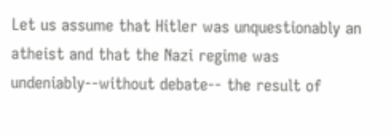Let us assume that Hitler was unquestionably an atheist and that the Nazi regime was undeniably--without debate-- the result of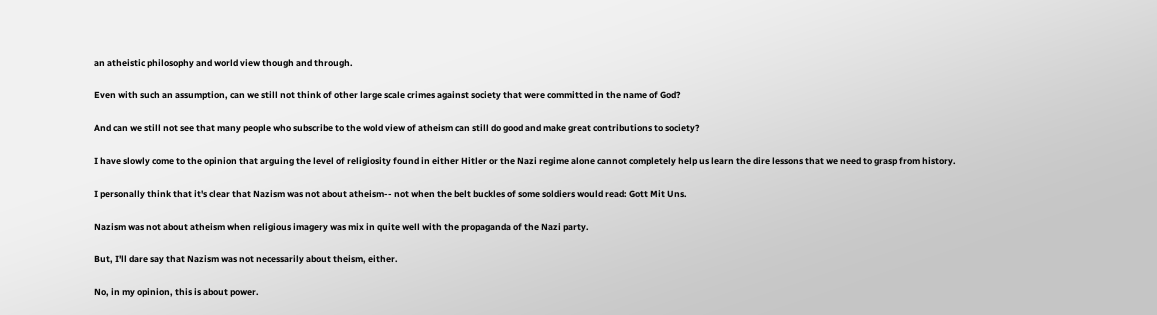an atheistic philosophy and world view though and through.

Even with such an assumption, can we still not think of other large scale crimes against society that were committed in the name of God?

And can we still not see that many people who subscribe to the wold view of atheism can still do good and make great contributions to society?

I have slowly come to the opinion that arguing the level of religiosity found in either Hitler or the Nazi regime alone cannot completely help us learn the dire lessons that we need to grasp from history.

I personally think that it's clear that Nazism was not about atheism-- not when the belt buckles of some soldiers would read: Gott Mit Uns.

Nazism was not about atheism when religious imagery was mix in quite well with the propaganda of the Nazi party.

But, I'll dare say that Nazism was not necessarily about theism, either.

No, in my opinion, this is about power.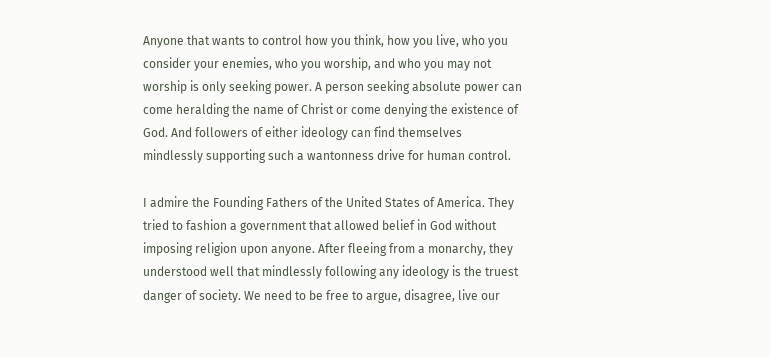Anyone that wants to control how you think, how you live, who you consider your enemies, who you worship, and who you may not worship is only seeking power. A person seeking absolute power can come heralding the name of Christ or come denying the existence of God. And followers of either ideology can find themselves mindlessly supporting such a wantonness drive for human control.

I admire the Founding Fathers of the United States of America. They tried to fashion a government that allowed belief in God without imposing religion upon anyone. After fleeing from a monarchy, they understood well that mindlessly following any ideology is the truest danger of society. We need to be free to argue, disagree, live our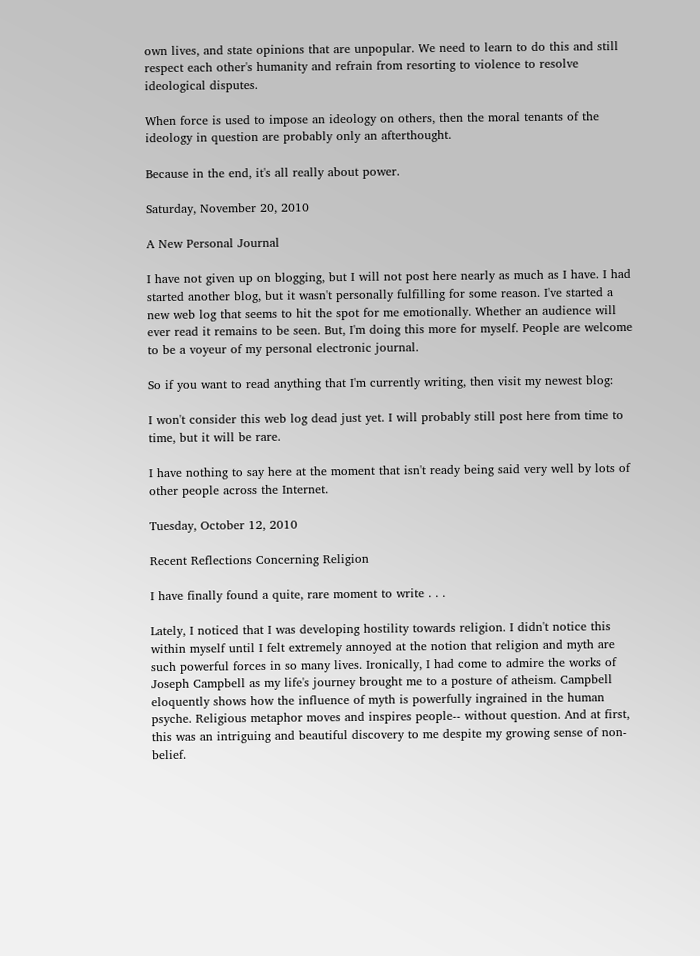own lives, and state opinions that are unpopular. We need to learn to do this and still respect each other's humanity and refrain from resorting to violence to resolve ideological disputes.

When force is used to impose an ideology on others, then the moral tenants of the ideology in question are probably only an afterthought.

Because in the end, it's all really about power.

Saturday, November 20, 2010

A New Personal Journal

I have not given up on blogging, but I will not post here nearly as much as I have. I had started another blog, but it wasn't personally fulfilling for some reason. I've started a new web log that seems to hit the spot for me emotionally. Whether an audience will ever read it remains to be seen. But, I'm doing this more for myself. People are welcome to be a voyeur of my personal electronic journal.

So if you want to read anything that I'm currently writing, then visit my newest blog:

I won't consider this web log dead just yet. I will probably still post here from time to time, but it will be rare.

I have nothing to say here at the moment that isn't ready being said very well by lots of other people across the Internet.

Tuesday, October 12, 2010

Recent Reflections Concerning Religion

I have finally found a quite, rare moment to write . . .

Lately, I noticed that I was developing hostility towards religion. I didn't notice this within myself until I felt extremely annoyed at the notion that religion and myth are such powerful forces in so many lives. Ironically, I had come to admire the works of Joseph Campbell as my life's journey brought me to a posture of atheism. Campbell eloquently shows how the influence of myth is powerfully ingrained in the human psyche. Religious metaphor moves and inspires people-- without question. And at first, this was an intriguing and beautiful discovery to me despite my growing sense of non-belief.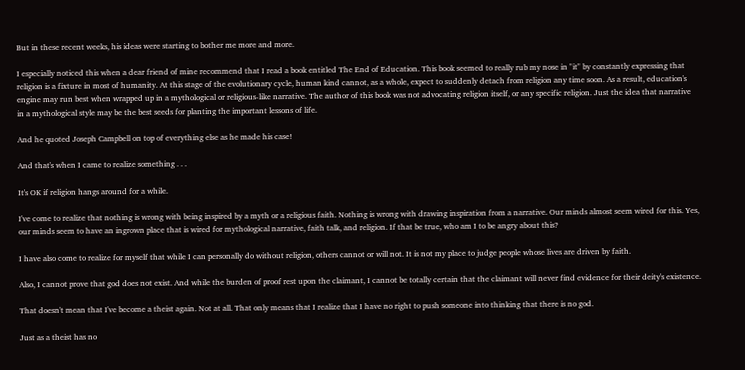But in these recent weeks, his ideas were starting to bother me more and more.

I especially noticed this when a dear friend of mine recommend that I read a book entitled The End of Education. This book seemed to really rub my nose in "it" by constantly expressing that religion is a fixture in most of humanity. At this stage of the evolutionary cycle, human kind cannot, as a whole, expect to suddenly detach from religion any time soon. As a result, education's engine may run best when wrapped up in a mythological or religious-like narrative. The author of this book was not advocating religion itself, or any specific religion. Just the idea that narrative in a mythological style may be the best seeds for planting the important lessons of life.

And he quoted Joseph Campbell on top of everything else as he made his case!

And that's when I came to realize something . . .

It's OK if religion hangs around for a while.

I've come to realize that nothing is wrong with being inspired by a myth or a religious faith. Nothing is wrong with drawing inspiration from a narrative. Our minds almost seem wired for this. Yes, our minds seem to have an ingrown place that is wired for mythological narrative, faith talk, and religion. If that be true, who am I to be angry about this?

I have also come to realize for myself that while I can personally do without religion, others cannot or will not. It is not my place to judge people whose lives are driven by faith.

Also, I cannot prove that god does not exist. And while the burden of proof rest upon the claimant, I cannot be totally certain that the claimant will never find evidence for their deity's existence.

That doesn't mean that I've become a theist again. Not at all. That only means that I realize that I have no right to push someone into thinking that there is no god.

Just as a theist has no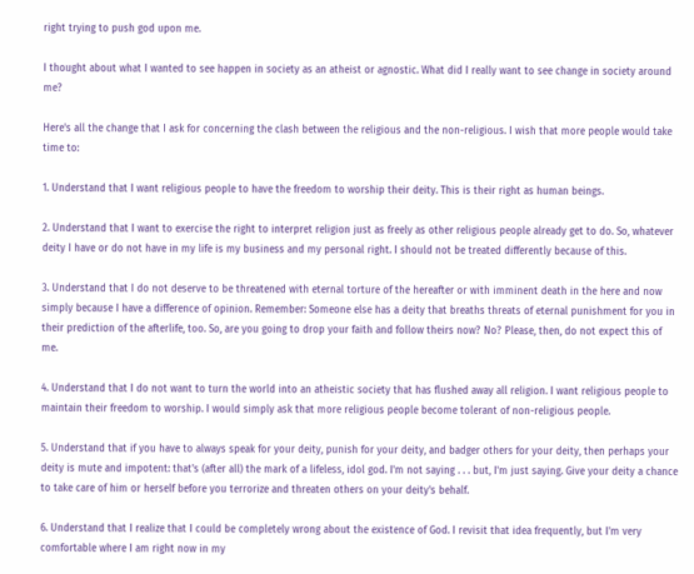right trying to push god upon me.

I thought about what I wanted to see happen in society as an atheist or agnostic. What did I really want to see change in society around me?

Here's all the change that I ask for concerning the clash between the religious and the non-religious. I wish that more people would take time to:

1. Understand that I want religious people to have the freedom to worship their deity. This is their right as human beings.

2. Understand that I want to exercise the right to interpret religion just as freely as other religious people already get to do. So, whatever deity I have or do not have in my life is my business and my personal right. I should not be treated differently because of this.

3. Understand that I do not deserve to be threatened with eternal torture of the hereafter or with imminent death in the here and now simply because I have a difference of opinion. Remember: Someone else has a deity that breaths threats of eternal punishment for you in their prediction of the afterlife, too. So, are you going to drop your faith and follow theirs now? No? Please, then, do not expect this of me.

4. Understand that I do not want to turn the world into an atheistic society that has flushed away all religion. I want religious people to maintain their freedom to worship. I would simply ask that more religious people become tolerant of non-religious people.

5. Understand that if you have to always speak for your deity, punish for your deity, and badger others for your deity, then perhaps your deity is mute and impotent: that's (after all) the mark of a lifeless, idol god. I'm not saying . . . but, I'm just saying. Give your deity a chance to take care of him or herself before you terrorize and threaten others on your deity's behalf.

6. Understand that I realize that I could be completely wrong about the existence of God. I revisit that idea frequently, but I'm very comfortable where I am right now in my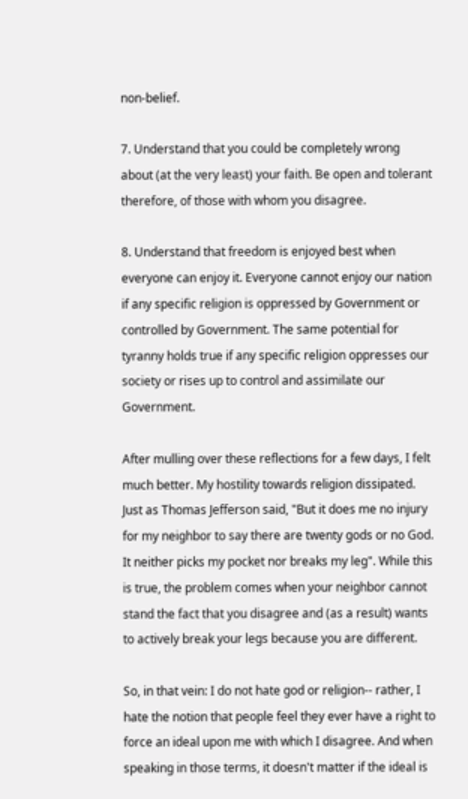non-belief.

7. Understand that you could be completely wrong about (at the very least) your faith. Be open and tolerant therefore, of those with whom you disagree.

8. Understand that freedom is enjoyed best when everyone can enjoy it. Everyone cannot enjoy our nation if any specific religion is oppressed by Government or controlled by Government. The same potential for tyranny holds true if any specific religion oppresses our society or rises up to control and assimilate our Government.

After mulling over these reflections for a few days, I felt much better. My hostility towards religion dissipated. Just as Thomas Jefferson said, "But it does me no injury for my neighbor to say there are twenty gods or no God. It neither picks my pocket nor breaks my leg". While this is true, the problem comes when your neighbor cannot stand the fact that you disagree and (as a result) wants to actively break your legs because you are different.

So, in that vein: I do not hate god or religion-- rather, I hate the notion that people feel they ever have a right to force an ideal upon me with which I disagree. And when speaking in those terms, it doesn't matter if the ideal is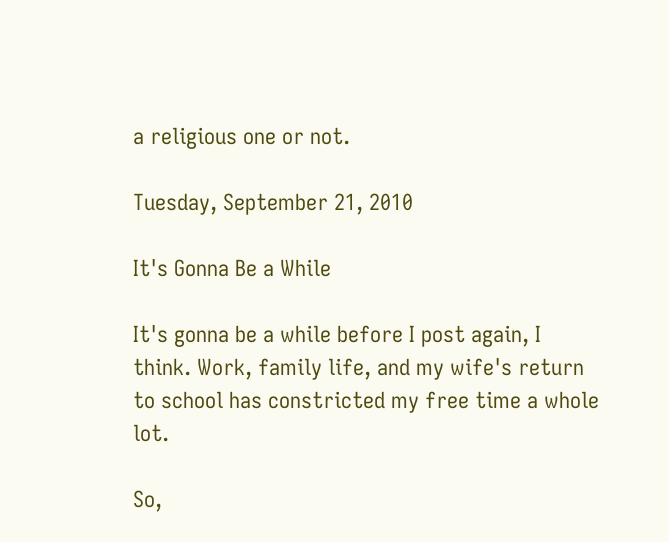a religious one or not.

Tuesday, September 21, 2010

It's Gonna Be a While

It's gonna be a while before I post again, I think. Work, family life, and my wife's return to school has constricted my free time a whole lot.

So,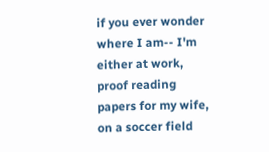if you ever wonder where I am-- I'm either at work, proof reading papers for my wife, on a soccer field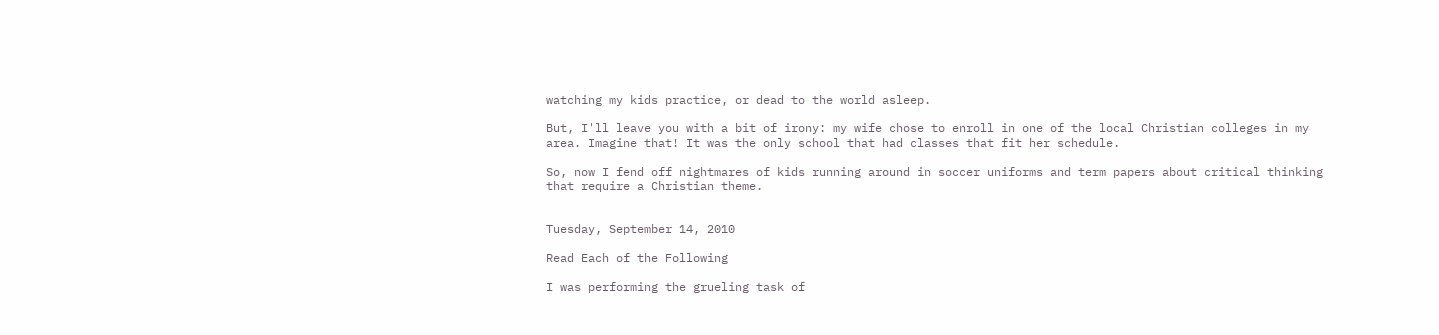watching my kids practice, or dead to the world asleep.

But, I'll leave you with a bit of irony: my wife chose to enroll in one of the local Christian colleges in my area. Imagine that! It was the only school that had classes that fit her schedule.

So, now I fend off nightmares of kids running around in soccer uniforms and term papers about critical thinking that require a Christian theme.


Tuesday, September 14, 2010

Read Each of the Following

I was performing the grueling task of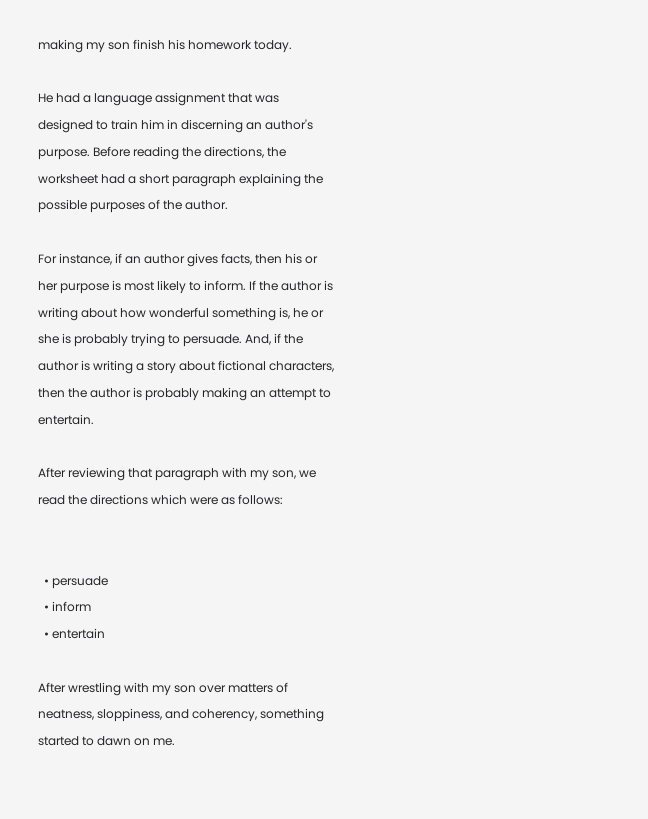making my son finish his homework today.

He had a language assignment that was designed to train him in discerning an author's purpose. Before reading the directions, the worksheet had a short paragraph explaining the possible purposes of the author.

For instance, if an author gives facts, then his or her purpose is most likely to inform. If the author is writing about how wonderful something is, he or she is probably trying to persuade. And, if the author is writing a story about fictional characters, then the author is probably making an attempt to entertain.

After reviewing that paragraph with my son, we read the directions which were as follows:


  • persuade
  • inform
  • entertain

After wrestling with my son over matters of neatness, sloppiness, and coherency, something started to dawn on me.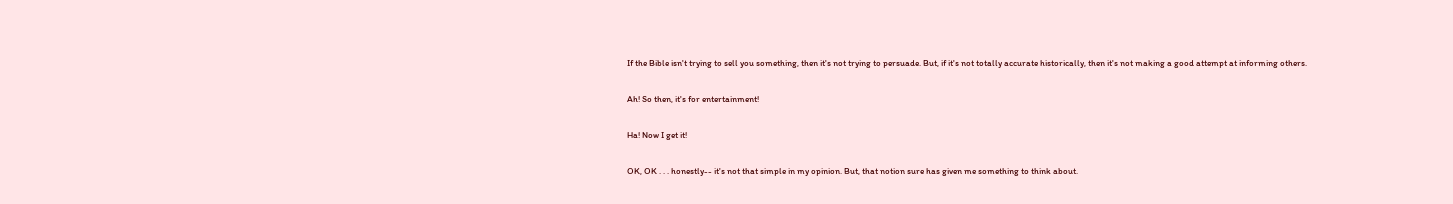If the Bible isn't trying to sell you something, then it's not trying to persuade. But, if it's not totally accurate historically, then it's not making a good attempt at informing others.

Ah! So then, it's for entertainment!

Ha! Now I get it!

OK, OK . . . honestly-- it's not that simple in my opinion. But, that notion sure has given me something to think about.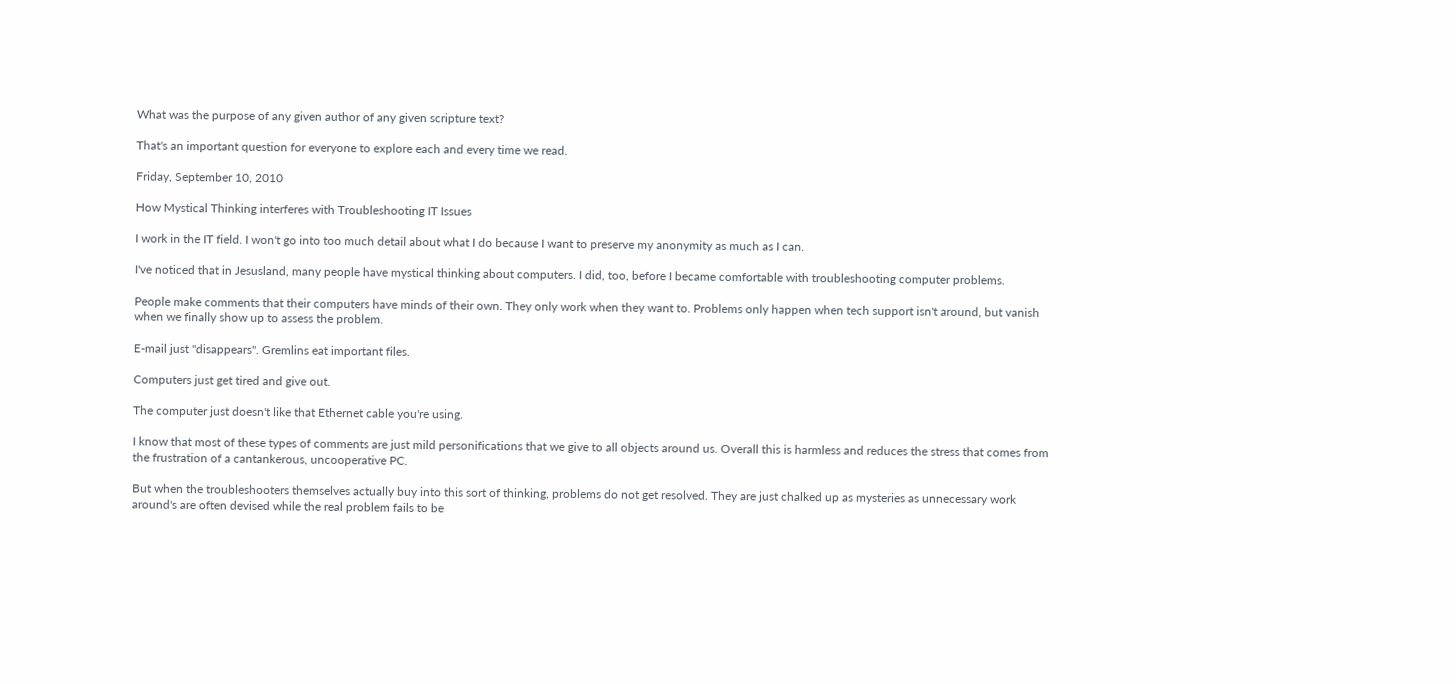What was the purpose of any given author of any given scripture text?

That's an important question for everyone to explore each and every time we read.

Friday, September 10, 2010

How Mystical Thinking interferes with Troubleshooting IT Issues

I work in the IT field. I won't go into too much detail about what I do because I want to preserve my anonymity as much as I can.

I've noticed that in Jesusland, many people have mystical thinking about computers. I did, too, before I became comfortable with troubleshooting computer problems.

People make comments that their computers have minds of their own. They only work when they want to. Problems only happen when tech support isn't around, but vanish when we finally show up to assess the problem.

E-mail just "disappears". Gremlins eat important files.

Computers just get tired and give out.

The computer just doesn't like that Ethernet cable you're using.

I know that most of these types of comments are just mild personifications that we give to all objects around us. Overall this is harmless and reduces the stress that comes from the frustration of a cantankerous, uncooperative PC.

But when the troubleshooters themselves actually buy into this sort of thinking, problems do not get resolved. They are just chalked up as mysteries as unnecessary work around's are often devised while the real problem fails to be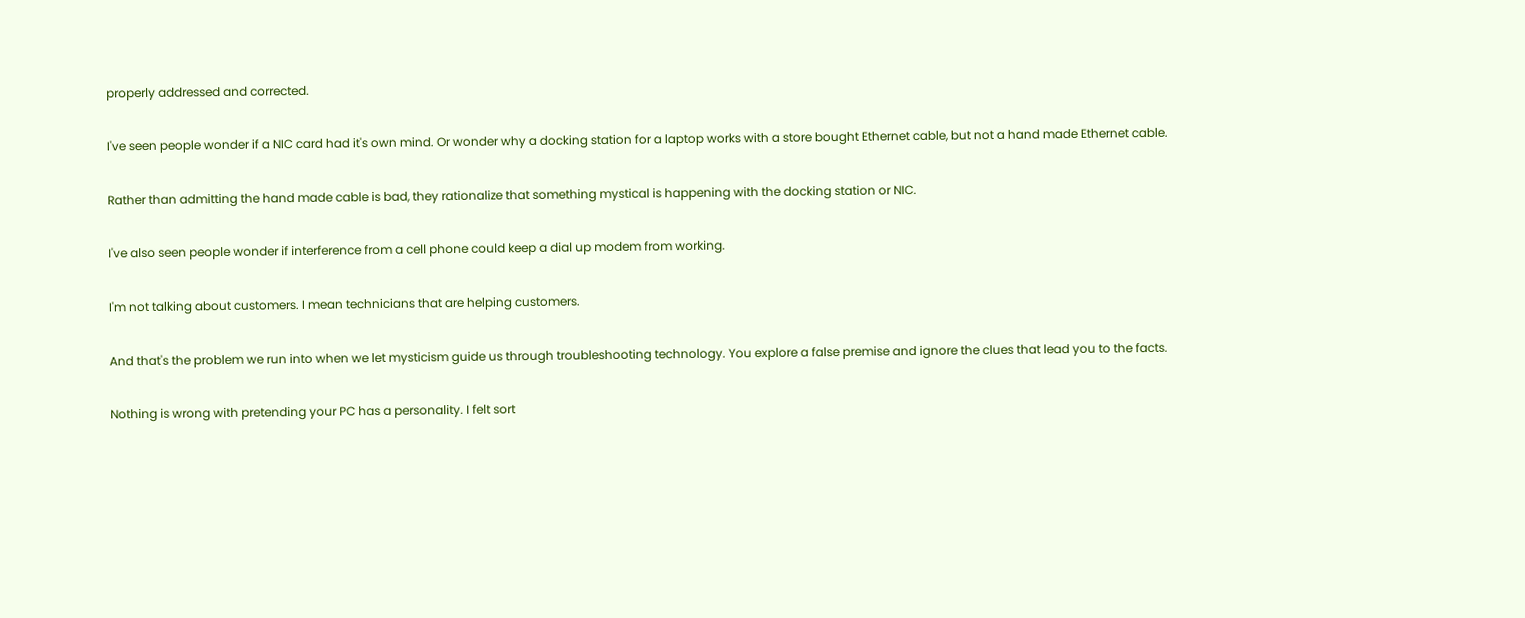properly addressed and corrected.

I've seen people wonder if a NIC card had it's own mind. Or wonder why a docking station for a laptop works with a store bought Ethernet cable, but not a hand made Ethernet cable.

Rather than admitting the hand made cable is bad, they rationalize that something mystical is happening with the docking station or NIC.

I've also seen people wonder if interference from a cell phone could keep a dial up modem from working.

I'm not talking about customers. I mean technicians that are helping customers.

And that's the problem we run into when we let mysticism guide us through troubleshooting technology. You explore a false premise and ignore the clues that lead you to the facts.

Nothing is wrong with pretending your PC has a personality. I felt sort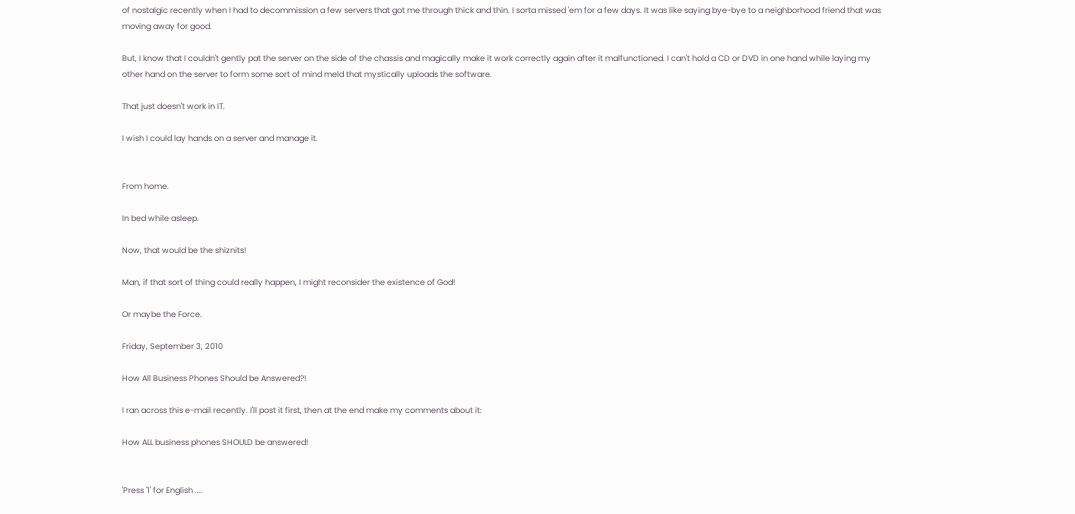of nostalgic recently when I had to decommission a few servers that got me through thick and thin. I sorta missed 'em for a few days. It was like saying bye-bye to a neighborhood friend that was moving away for good.

But, I know that I couldn't gently pat the server on the side of the chassis and magically make it work correctly again after it malfunctioned. I can't hold a CD or DVD in one hand while laying my other hand on the server to form some sort of mind meld that mystically uploads the software.

That just doesn't work in IT.

I wish I could lay hands on a server and manage it.


From home.

In bed while asleep.

Now, that would be the shiznits!

Man, if that sort of thing could really happen, I might reconsider the existence of God!

Or maybe the Force.

Friday, September 3, 2010

How All Business Phones Should be Answered?!

I ran across this e-mail recently. I'll post it first, then at the end make my comments about it:

How ALL business phones SHOULD be answered!


'Press '1' for English ....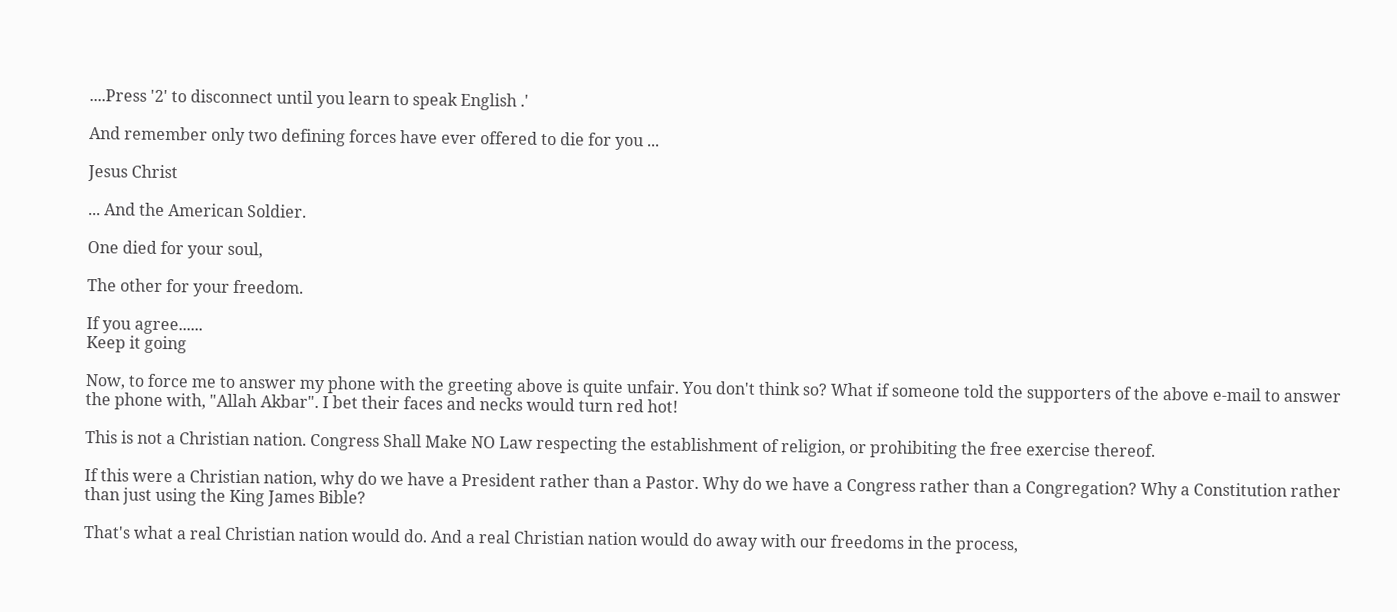....Press '2' to disconnect until you learn to speak English .'

And remember only two defining forces have ever offered to die for you ...

Jesus Christ

... And the American Soldier.

One died for your soul,

The other for your freedom.

If you agree......
Keep it going

Now, to force me to answer my phone with the greeting above is quite unfair. You don't think so? What if someone told the supporters of the above e-mail to answer the phone with, "Allah Akbar". I bet their faces and necks would turn red hot!

This is not a Christian nation. Congress Shall Make NO Law respecting the establishment of religion, or prohibiting the free exercise thereof.

If this were a Christian nation, why do we have a President rather than a Pastor. Why do we have a Congress rather than a Congregation? Why a Constitution rather than just using the King James Bible?

That's what a real Christian nation would do. And a real Christian nation would do away with our freedoms in the process,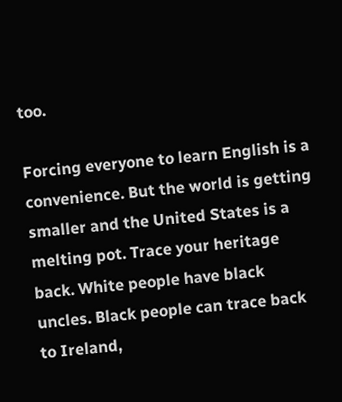too.

Forcing everyone to learn English is a convenience. But the world is getting smaller and the United States is a melting pot. Trace your heritage back. White people have black uncles. Black people can trace back to Ireland,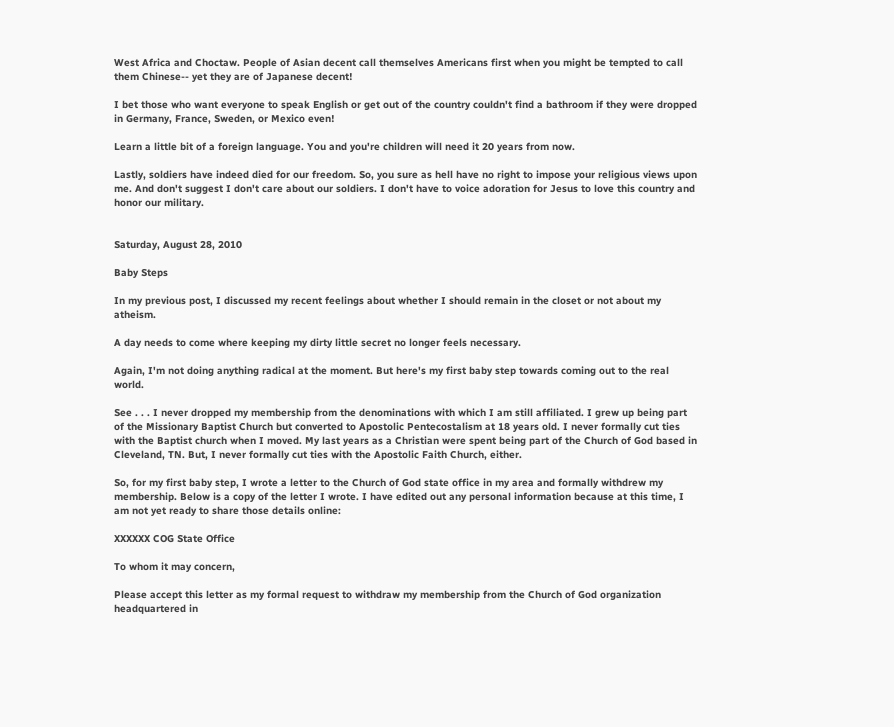West Africa and Choctaw. People of Asian decent call themselves Americans first when you might be tempted to call them Chinese-- yet they are of Japanese decent!

I bet those who want everyone to speak English or get out of the country couldn't find a bathroom if they were dropped in Germany, France, Sweden, or Mexico even!

Learn a little bit of a foreign language. You and you're children will need it 20 years from now.

Lastly, soldiers have indeed died for our freedom. So, you sure as hell have no right to impose your religious views upon me. And don't suggest I don't care about our soldiers. I don't have to voice adoration for Jesus to love this country and honor our military.


Saturday, August 28, 2010

Baby Steps

In my previous post, I discussed my recent feelings about whether I should remain in the closet or not about my atheism.

A day needs to come where keeping my dirty little secret no longer feels necessary.

Again, I'm not doing anything radical at the moment. But here's my first baby step towards coming out to the real world.

See . . . I never dropped my membership from the denominations with which I am still affiliated. I grew up being part of the Missionary Baptist Church but converted to Apostolic Pentecostalism at 18 years old. I never formally cut ties with the Baptist church when I moved. My last years as a Christian were spent being part of the Church of God based in Cleveland, TN. But, I never formally cut ties with the Apostolic Faith Church, either.

So, for my first baby step, I wrote a letter to the Church of God state office in my area and formally withdrew my membership. Below is a copy of the letter I wrote. I have edited out any personal information because at this time, I am not yet ready to share those details online:

XXXXXX COG State Office

To whom it may concern,

Please accept this letter as my formal request to withdraw my membership from the Church of God organization headquartered in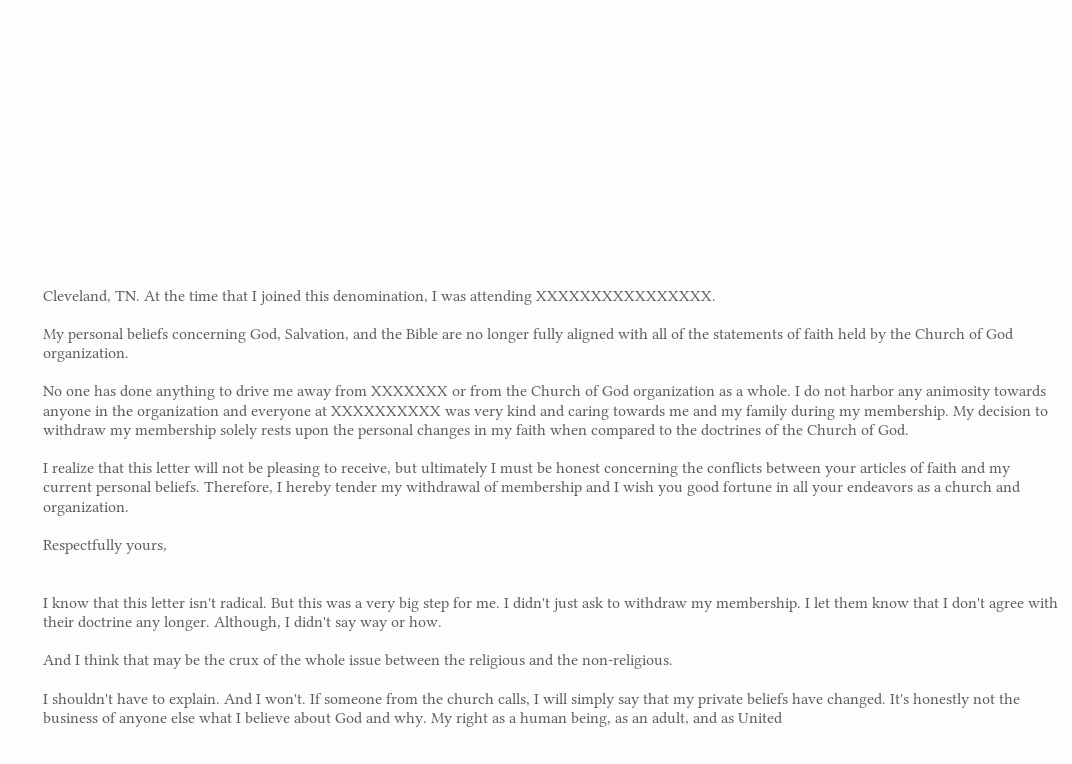Cleveland, TN. At the time that I joined this denomination, I was attending XXXXXXXXXXXXXXXX.

My personal beliefs concerning God, Salvation, and the Bible are no longer fully aligned with all of the statements of faith held by the Church of God organization.

No one has done anything to drive me away from XXXXXXX or from the Church of God organization as a whole. I do not harbor any animosity towards anyone in the organization and everyone at XXXXXXXXXX was very kind and caring towards me and my family during my membership. My decision to withdraw my membership solely rests upon the personal changes in my faith when compared to the doctrines of the Church of God.

I realize that this letter will not be pleasing to receive, but ultimately I must be honest concerning the conflicts between your articles of faith and my current personal beliefs. Therefore, I hereby tender my withdrawal of membership and I wish you good fortune in all your endeavors as a church and organization.

Respectfully yours,


I know that this letter isn't radical. But this was a very big step for me. I didn't just ask to withdraw my membership. I let them know that I don't agree with their doctrine any longer. Although, I didn't say way or how.

And I think that may be the crux of the whole issue between the religious and the non-religious.

I shouldn't have to explain. And I won't. If someone from the church calls, I will simply say that my private beliefs have changed. It's honestly not the business of anyone else what I believe about God and why. My right as a human being, as an adult, and as United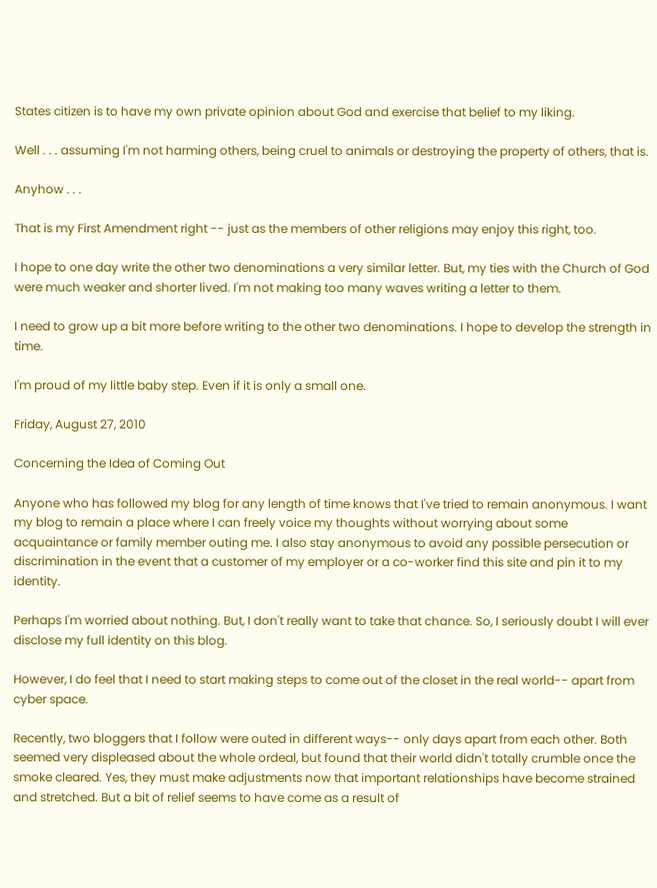States citizen is to have my own private opinion about God and exercise that belief to my liking.

Well . . . assuming I'm not harming others, being cruel to animals or destroying the property of others, that is.

Anyhow . . .

That is my First Amendment right -- just as the members of other religions may enjoy this right, too.

I hope to one day write the other two denominations a very similar letter. But, my ties with the Church of God were much weaker and shorter lived. I'm not making too many waves writing a letter to them.

I need to grow up a bit more before writing to the other two denominations. I hope to develop the strength in time.

I'm proud of my little baby step. Even if it is only a small one.

Friday, August 27, 2010

Concerning the Idea of Coming Out

Anyone who has followed my blog for any length of time knows that I've tried to remain anonymous. I want my blog to remain a place where I can freely voice my thoughts without worrying about some acquaintance or family member outing me. I also stay anonymous to avoid any possible persecution or discrimination in the event that a customer of my employer or a co-worker find this site and pin it to my identity.

Perhaps I'm worried about nothing. But, I don't really want to take that chance. So, I seriously doubt I will ever disclose my full identity on this blog.

However, I do feel that I need to start making steps to come out of the closet in the real world-- apart from cyber space.

Recently, two bloggers that I follow were outed in different ways-- only days apart from each other. Both seemed very displeased about the whole ordeal, but found that their world didn't totally crumble once the smoke cleared. Yes, they must make adjustments now that important relationships have become strained and stretched. But a bit of relief seems to have come as a result of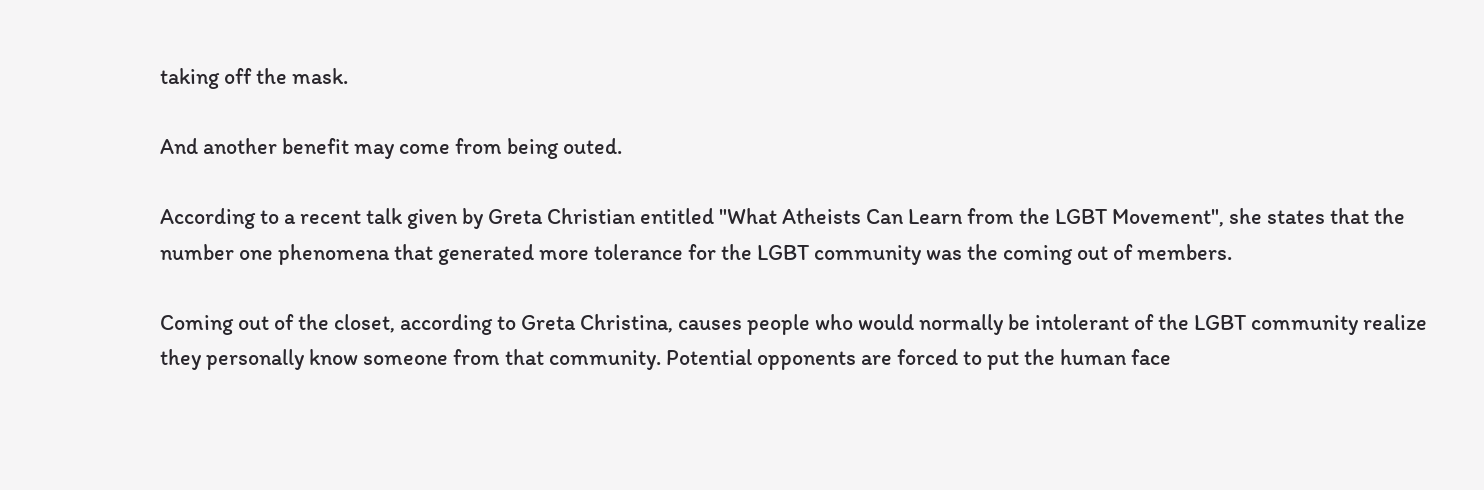taking off the mask.

And another benefit may come from being outed.

According to a recent talk given by Greta Christian entitled "What Atheists Can Learn from the LGBT Movement", she states that the number one phenomena that generated more tolerance for the LGBT community was the coming out of members.

Coming out of the closet, according to Greta Christina, causes people who would normally be intolerant of the LGBT community realize they personally know someone from that community. Potential opponents are forced to put the human face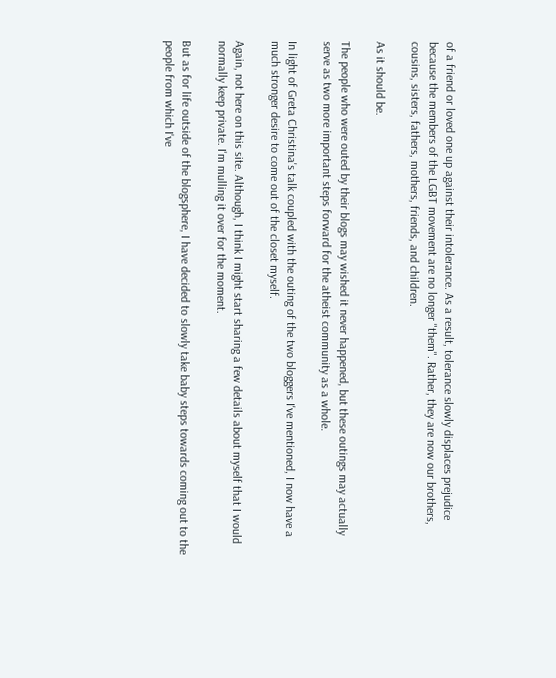of a friend or loved one up against their intolerance. As a result, tolerance slowly displaces prejudice because the members of the LGBT movement are no longer "them". Rather, they are now our brothers, cousins, sisters, fathers, mothers, friends, and children.

As it should be.

The people who were outed by their blogs may wished it never happened, but these outings may actually serve as two more important steps forward for the atheist community as a whole.

In light of Greta Christina's talk coupled with the outing of the two bloggers I've mentioned, I now have a much stronger desire to come out of the closet myself.

Again, not here on this site. Although, I think I might start sharing a few details about myself that I would normally keep private. I'm mulling it over for the moment.

But as for life outside of the blogsphere, I have decided to slowly take baby steps towards coming out to the people from which I've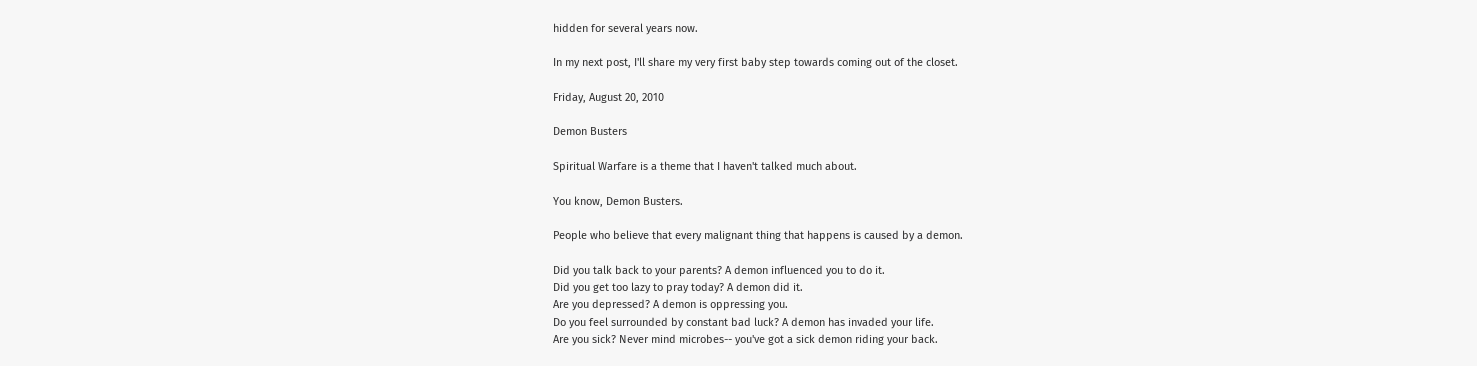hidden for several years now.

In my next post, I'll share my very first baby step towards coming out of the closet.

Friday, August 20, 2010

Demon Busters

Spiritual Warfare is a theme that I haven't talked much about.

You know, Demon Busters.

People who believe that every malignant thing that happens is caused by a demon.

Did you talk back to your parents? A demon influenced you to do it.
Did you get too lazy to pray today? A demon did it.
Are you depressed? A demon is oppressing you.
Do you feel surrounded by constant bad luck? A demon has invaded your life.
Are you sick? Never mind microbes-- you've got a sick demon riding your back.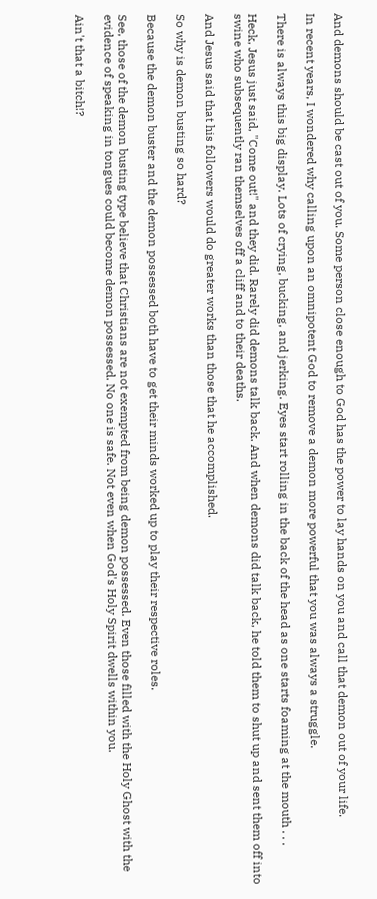And demons should be cast out of you. Some person close enough to God has the power to lay hands on you and call that demon out of your life.

In recent years, I wondered why calling upon an omnipotent God to remove a demon more powerful that you was always a struggle.

There is always this big display. Lots of crying, bucking, and jerking. Eyes start rolling in the back of the head as one starts foaming at the mouth . . .

Heck, Jesus just said, "Come out!" and they did. Rarely did demons talk back. And when demons did talk back, he told them to shut up and sent them off into swine who subsequently ran themselves off a cliff and to their deaths.

And Jesus said that his followers would do greater works than those that he accomplished.

So why is demon busting so hard?

Because the demon buster and the demon possessed both have to get their minds worked up to play their respective roles.

See, those of the demon busting type believe that Christians are not exempted from being demon possessed. Even those filled with the Holy Ghost with the evidence of speaking in tongues could become demon possessed. No one is safe. Not even when God's Holy Spirit dwells within you.

Ain't that a bitch!?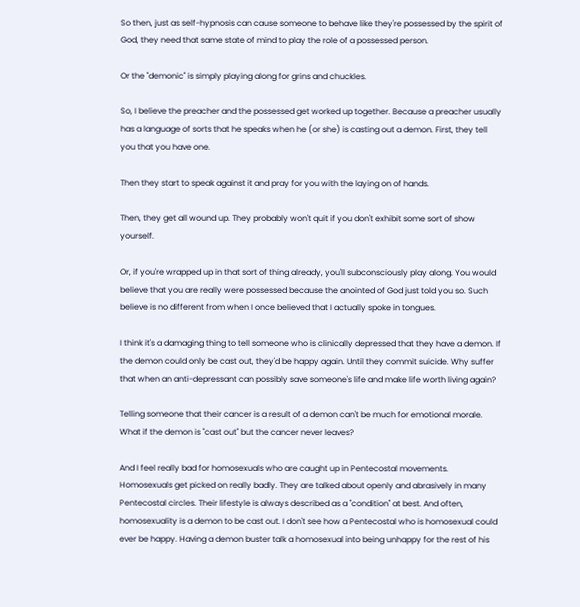So then, just as self-hypnosis can cause someone to behave like they're possessed by the spirit of God, they need that same state of mind to play the role of a possessed person.

Or the "demonic" is simply playing along for grins and chuckles.

So, I believe the preacher and the possessed get worked up together. Because a preacher usually has a language of sorts that he speaks when he (or she) is casting out a demon. First, they tell you that you have one.

Then they start to speak against it and pray for you with the laying on of hands.

Then, they get all wound up. They probably won't quit if you don't exhibit some sort of show yourself.

Or, if you're wrapped up in that sort of thing already, you'll subconsciously play along. You would believe that you are really were possessed because the anointed of God just told you so. Such believe is no different from when I once believed that I actually spoke in tongues.

I think it's a damaging thing to tell someone who is clinically depressed that they have a demon. If the demon could only be cast out, they'd be happy again. Until they commit suicide. Why suffer that when an anti-depressant can possibly save someone's life and make life worth living again?

Telling someone that their cancer is a result of a demon can't be much for emotional morale. What if the demon is "cast out" but the cancer never leaves?

And I feel really bad for homosexuals who are caught up in Pentecostal movements. Homosexuals get picked on really badly. They are talked about openly and abrasively in many Pentecostal circles. Their lifestyle is always described as a "condition" at best. And often, homosexuality is a demon to be cast out. I don't see how a Pentecostal who is homosexual could ever be happy. Having a demon buster talk a homosexual into being unhappy for the rest of his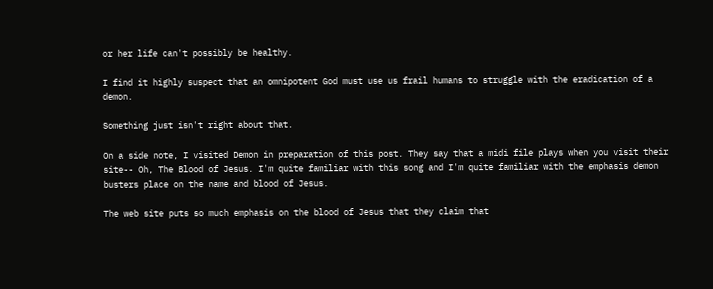or her life can't possibly be healthy.

I find it highly suspect that an omnipotent God must use us frail humans to struggle with the eradication of a demon.

Something just isn't right about that.

On a side note, I visited Demon in preparation of this post. They say that a midi file plays when you visit their site-- Oh, The Blood of Jesus. I'm quite familiar with this song and I'm quite familiar with the emphasis demon busters place on the name and blood of Jesus.

The web site puts so much emphasis on the blood of Jesus that they claim that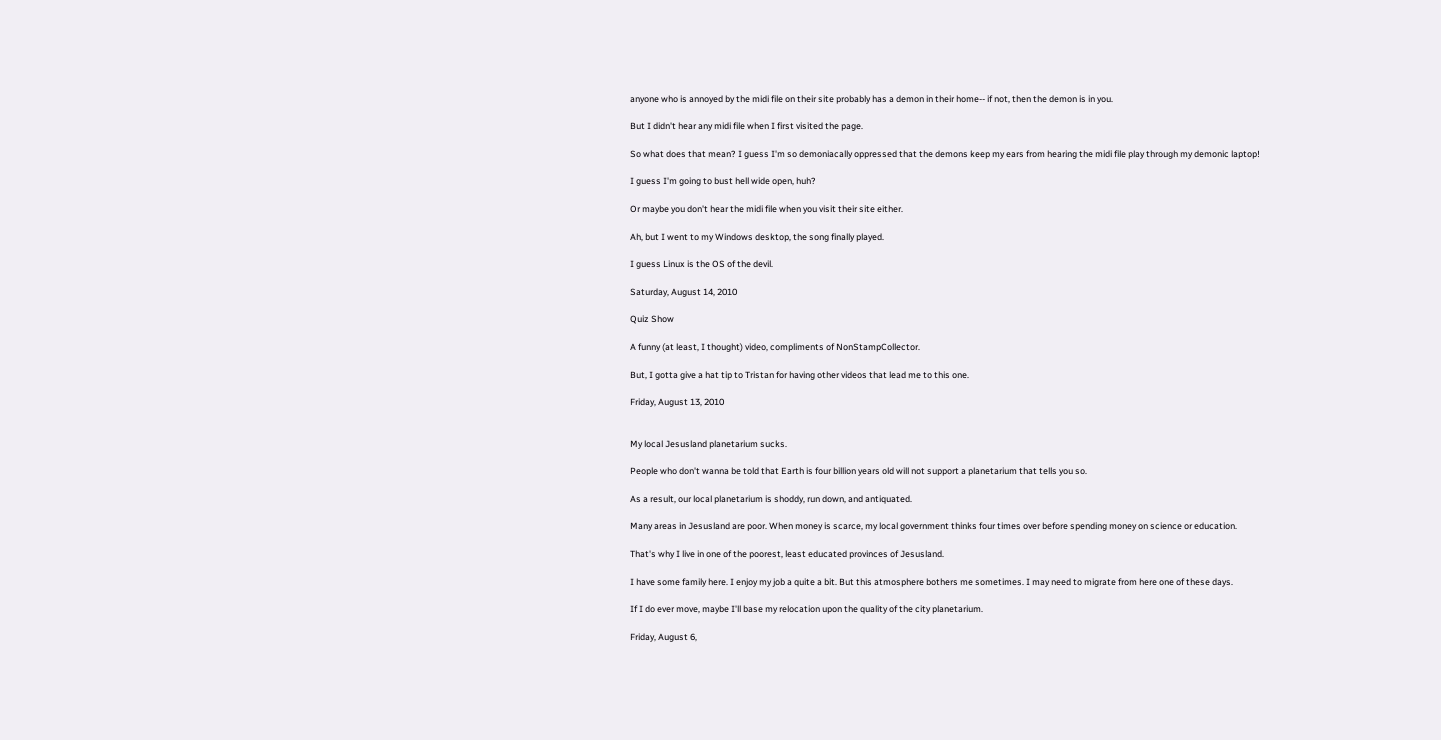anyone who is annoyed by the midi file on their site probably has a demon in their home-- if not, then the demon is in you.

But I didn't hear any midi file when I first visited the page.

So what does that mean? I guess I'm so demoniacally oppressed that the demons keep my ears from hearing the midi file play through my demonic laptop!

I guess I'm going to bust hell wide open, huh?

Or maybe you don't hear the midi file when you visit their site either.

Ah, but I went to my Windows desktop, the song finally played.

I guess Linux is the OS of the devil.

Saturday, August 14, 2010

Quiz Show

A funny (at least, I thought) video, compliments of NonStampCollector.

But, I gotta give a hat tip to Tristan for having other videos that lead me to this one.

Friday, August 13, 2010


My local Jesusland planetarium sucks.

People who don't wanna be told that Earth is four billion years old will not support a planetarium that tells you so.

As a result, our local planetarium is shoddy, run down, and antiquated.

Many areas in Jesusland are poor. When money is scarce, my local government thinks four times over before spending money on science or education.

That's why I live in one of the poorest, least educated provinces of Jesusland.

I have some family here. I enjoy my job a quite a bit. But this atmosphere bothers me sometimes. I may need to migrate from here one of these days.

If I do ever move, maybe I'll base my relocation upon the quality of the city planetarium.

Friday, August 6,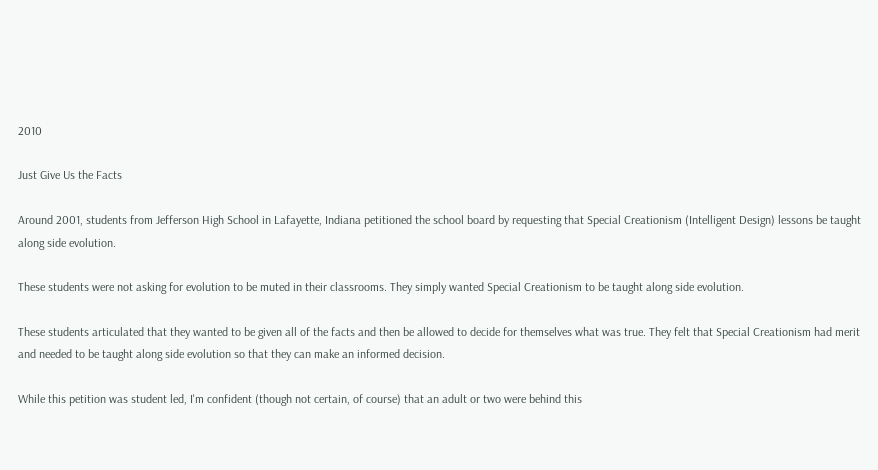2010

Just Give Us the Facts

Around 2001, students from Jefferson High School in Lafayette, Indiana petitioned the school board by requesting that Special Creationism (Intelligent Design) lessons be taught along side evolution.

These students were not asking for evolution to be muted in their classrooms. They simply wanted Special Creationism to be taught along side evolution.

These students articulated that they wanted to be given all of the facts and then be allowed to decide for themselves what was true. They felt that Special Creationism had merit and needed to be taught along side evolution so that they can make an informed decision.

While this petition was student led, I'm confident (though not certain, of course) that an adult or two were behind this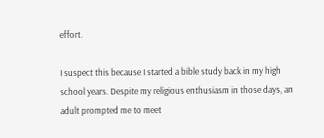effort.

I suspect this because I started a bible study back in my high school years. Despite my religious enthusiasm in those days, an adult prompted me to meet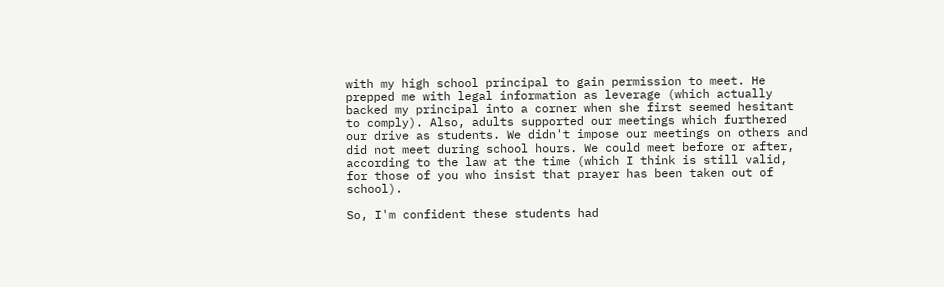with my high school principal to gain permission to meet. He prepped me with legal information as leverage (which actually backed my principal into a corner when she first seemed hesitant to comply). Also, adults supported our meetings which furthered our drive as students. We didn't impose our meetings on others and did not meet during school hours. We could meet before or after, according to the law at the time (which I think is still valid, for those of you who insist that prayer has been taken out of school).

So, I'm confident these students had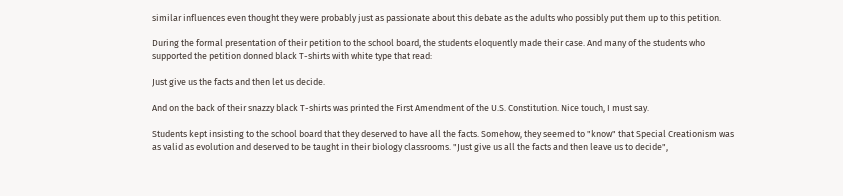similar influences even thought they were probably just as passionate about this debate as the adults who possibly put them up to this petition.

During the formal presentation of their petition to the school board, the students eloquently made their case. And many of the students who supported the petition donned black T-shirts with white type that read:

Just give us the facts and then let us decide.

And on the back of their snazzy black T-shirts was printed the First Amendment of the U.S. Constitution. Nice touch, I must say.

Students kept insisting to the school board that they deserved to have all the facts. Somehow, they seemed to "know" that Special Creationism was as valid as evolution and deserved to be taught in their biology classrooms. "Just give us all the facts and then leave us to decide",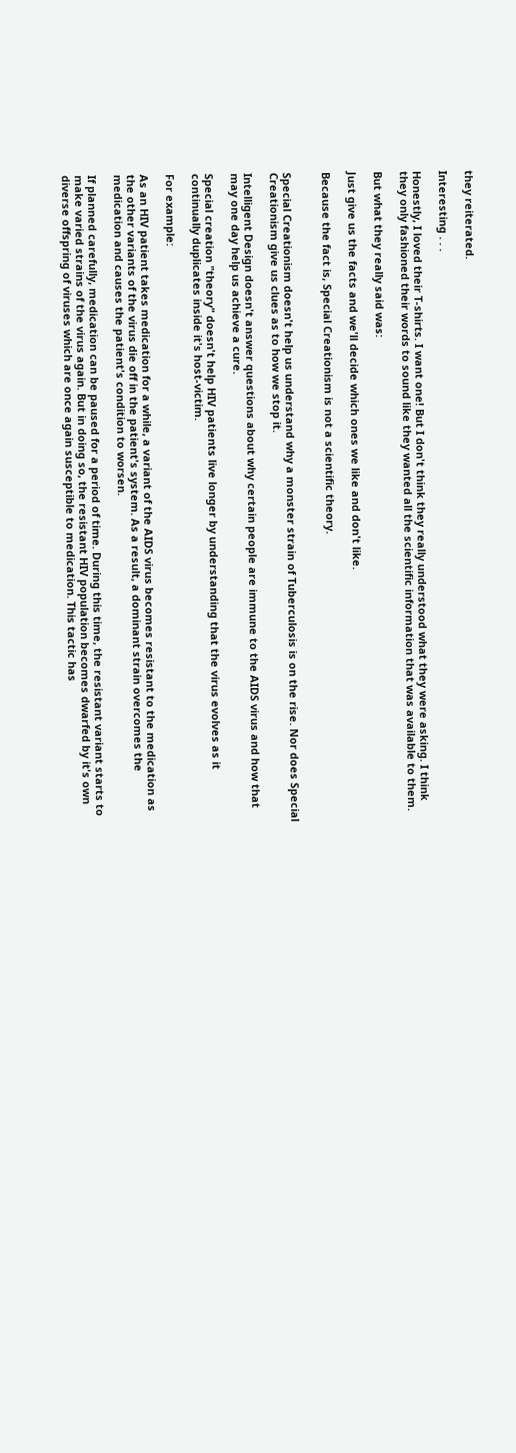they reiterated.

Interesting . . .

Honestly, I loved their T-shirts. I want one! But I don't think they really understood what they were asking. I think they only fashioned their words to sound like they wanted all the scientific information that was available to them.

But what they really said was:

Just give us the facts and we'll decide which ones we like and don't like.

Because the fact is, Special Creationism is not a scientific theory.


Special Creationism doesn't help us understand why a monster strain of Tuberculosis is on the rise. Nor does Special Creationism give us clues as to how we stop it.

Intelligent Design doesn't answer questions about why certain people are immune to the AIDS virus and how that may one day help us achieve a cure.

Special creation "theory" doesn't help HIV patients live longer by understanding that the virus evolves as it continually duplicates inside it's host-victim.

For example:

As an HIV patient takes medication for a while, a variant of the AIDS virus becomes resistant to the medication as the other variants of the virus die off in the patient's system. As a result, a dominant strain overcomes the medication and causes the patient's condition to worsen.

If planned carefully, medication can be paused for a period of time. During this time, the resistant variant starts to make varied strains of the virus again. But in doing so, the resistant HIV population becomes dwarfed by it's own diverse offspring of viruses which are once again susceptible to medication. This tactic has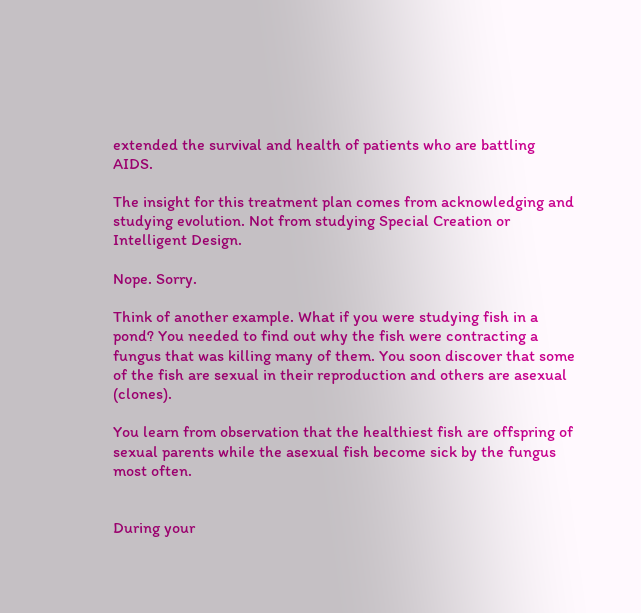extended the survival and health of patients who are battling AIDS.

The insight for this treatment plan comes from acknowledging and studying evolution. Not from studying Special Creation or Intelligent Design.

Nope. Sorry.

Think of another example. What if you were studying fish in a pond? You needed to find out why the fish were contracting a fungus that was killing many of them. You soon discover that some of the fish are sexual in their reproduction and others are asexual (clones).

You learn from observation that the healthiest fish are offspring of sexual parents while the asexual fish become sick by the fungus most often.


During your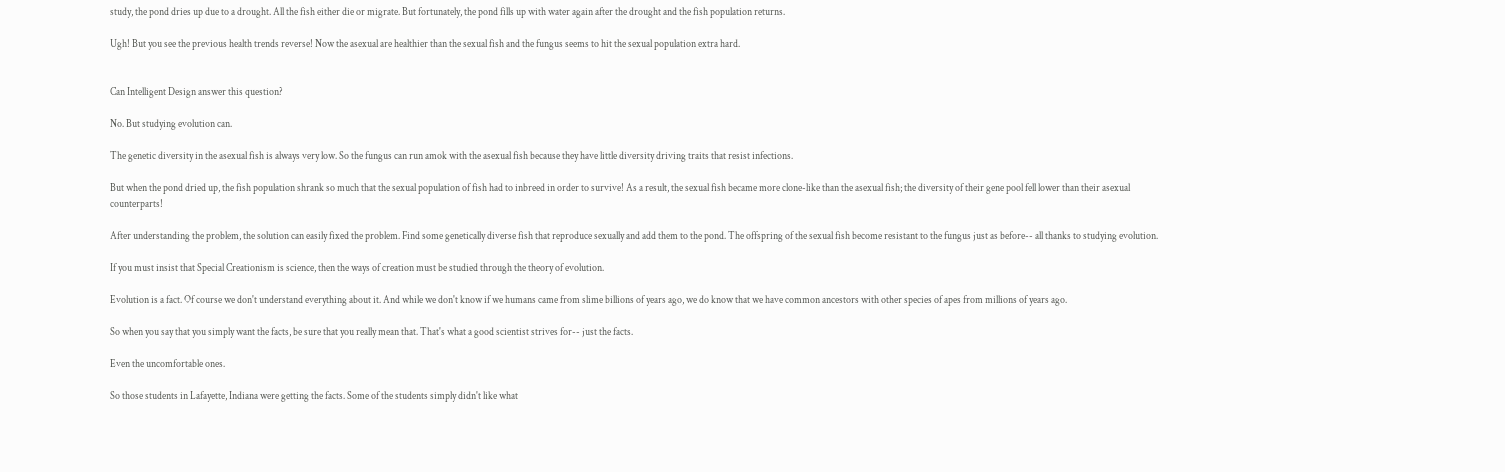study, the pond dries up due to a drought. All the fish either die or migrate. But fortunately, the pond fills up with water again after the drought and the fish population returns.

Ugh! But you see the previous health trends reverse! Now the asexual are healthier than the sexual fish and the fungus seems to hit the sexual population extra hard.


Can Intelligent Design answer this question?

No. But studying evolution can.

The genetic diversity in the asexual fish is always very low. So the fungus can run amok with the asexual fish because they have little diversity driving traits that resist infections.

But when the pond dried up, the fish population shrank so much that the sexual population of fish had to inbreed in order to survive! As a result, the sexual fish became more clone-like than the asexual fish; the diversity of their gene pool fell lower than their asexual counterparts!

After understanding the problem, the solution can easily fixed the problem. Find some genetically diverse fish that reproduce sexually and add them to the pond. The offspring of the sexual fish become resistant to the fungus just as before-- all thanks to studying evolution.

If you must insist that Special Creationism is science, then the ways of creation must be studied through the theory of evolution.

Evolution is a fact. Of course we don't understand everything about it. And while we don't know if we humans came from slime billions of years ago, we do know that we have common ancestors with other species of apes from millions of years ago.

So when you say that you simply want the facts, be sure that you really mean that. That's what a good scientist strives for-- just the facts.

Even the uncomfortable ones.

So those students in Lafayette, Indiana were getting the facts. Some of the students simply didn't like what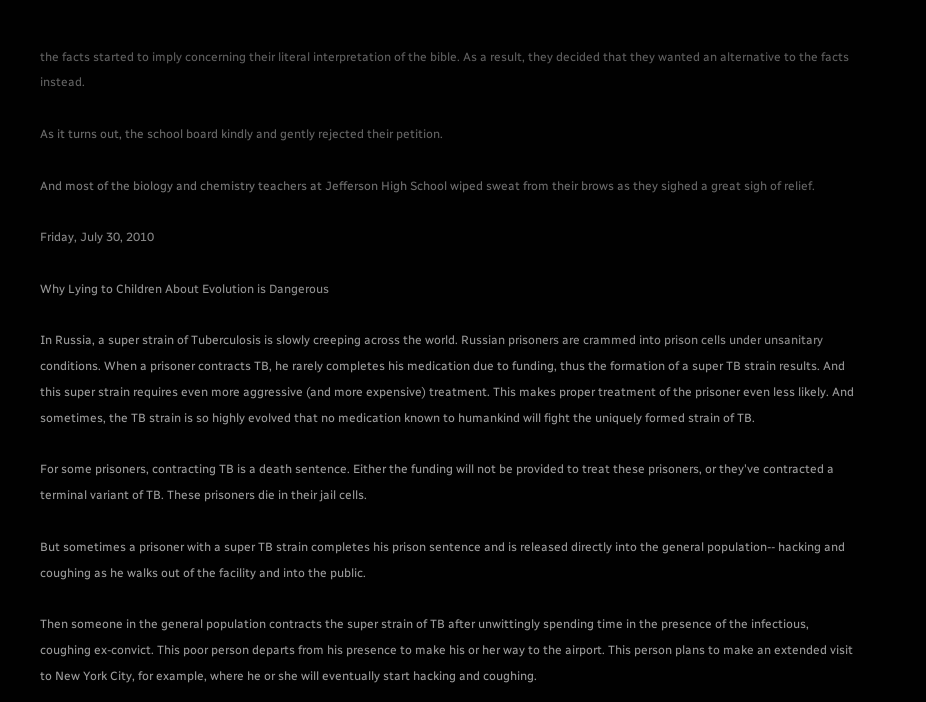the facts started to imply concerning their literal interpretation of the bible. As a result, they decided that they wanted an alternative to the facts instead.

As it turns out, the school board kindly and gently rejected their petition.

And most of the biology and chemistry teachers at Jefferson High School wiped sweat from their brows as they sighed a great sigh of relief.

Friday, July 30, 2010

Why Lying to Children About Evolution is Dangerous

In Russia, a super strain of Tuberculosis is slowly creeping across the world. Russian prisoners are crammed into prison cells under unsanitary conditions. When a prisoner contracts TB, he rarely completes his medication due to funding, thus the formation of a super TB strain results. And this super strain requires even more aggressive (and more expensive) treatment. This makes proper treatment of the prisoner even less likely. And sometimes, the TB strain is so highly evolved that no medication known to humankind will fight the uniquely formed strain of TB.

For some prisoners, contracting TB is a death sentence. Either the funding will not be provided to treat these prisoners, or they've contracted a terminal variant of TB. These prisoners die in their jail cells.

But sometimes a prisoner with a super TB strain completes his prison sentence and is released directly into the general population-- hacking and coughing as he walks out of the facility and into the public.

Then someone in the general population contracts the super strain of TB after unwittingly spending time in the presence of the infectious, coughing ex-convict. This poor person departs from his presence to make his or her way to the airport. This person plans to make an extended visit to New York City, for example, where he or she will eventually start hacking and coughing.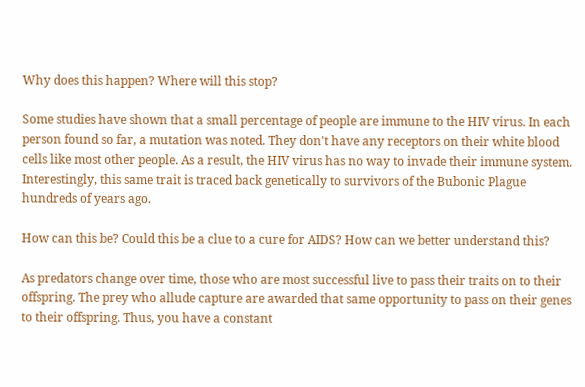Why does this happen? Where will this stop?

Some studies have shown that a small percentage of people are immune to the HIV virus. In each person found so far, a mutation was noted. They don't have any receptors on their white blood cells like most other people. As a result, the HIV virus has no way to invade their immune system. Interestingly, this same trait is traced back genetically to survivors of the Bubonic Plague hundreds of years ago.

How can this be? Could this be a clue to a cure for AIDS? How can we better understand this?

As predators change over time, those who are most successful live to pass their traits on to their offspring. The prey who allude capture are awarded that same opportunity to pass on their genes to their offspring. Thus, you have a constant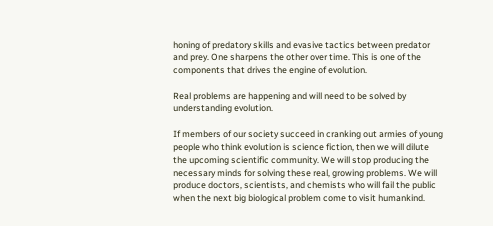honing of predatory skills and evasive tactics between predator and prey. One sharpens the other over time. This is one of the components that drives the engine of evolution.

Real problems are happening and will need to be solved by understanding evolution.

If members of our society succeed in cranking out armies of young people who think evolution is science fiction, then we will dilute the upcoming scientific community. We will stop producing the necessary minds for solving these real, growing problems. We will produce doctors, scientists, and chemists who will fail the public when the next big biological problem come to visit humankind.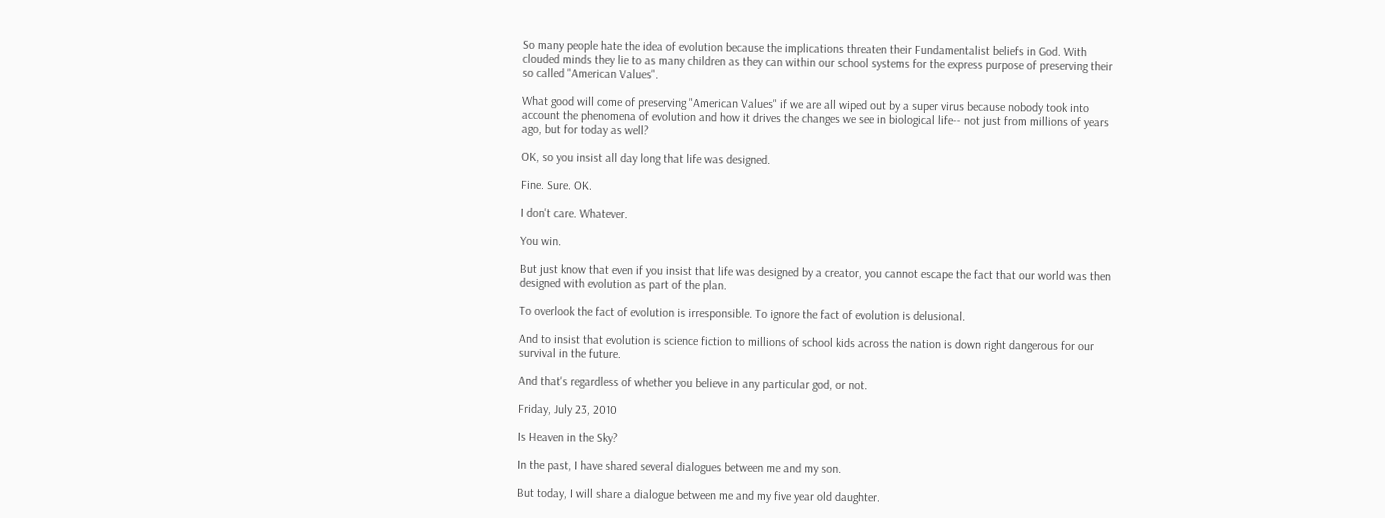So many people hate the idea of evolution because the implications threaten their Fundamentalist beliefs in God. With clouded minds they lie to as many children as they can within our school systems for the express purpose of preserving their so called "American Values".

What good will come of preserving "American Values" if we are all wiped out by a super virus because nobody took into account the phenomena of evolution and how it drives the changes we see in biological life-- not just from millions of years ago, but for today as well?

OK, so you insist all day long that life was designed.

Fine. Sure. OK.

I don't care. Whatever.

You win.

But just know that even if you insist that life was designed by a creator, you cannot escape the fact that our world was then designed with evolution as part of the plan.

To overlook the fact of evolution is irresponsible. To ignore the fact of evolution is delusional.

And to insist that evolution is science fiction to millions of school kids across the nation is down right dangerous for our survival in the future.

And that's regardless of whether you believe in any particular god, or not.

Friday, July 23, 2010

Is Heaven in the Sky?

In the past, I have shared several dialogues between me and my son.

But today, I will share a dialogue between me and my five year old daughter.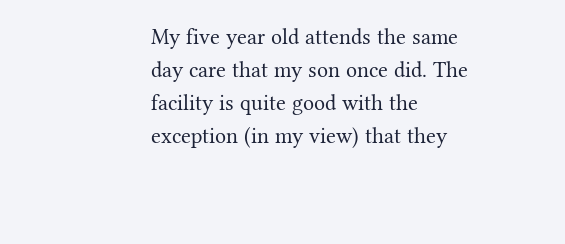My five year old attends the same day care that my son once did. The facility is quite good with the exception (in my view) that they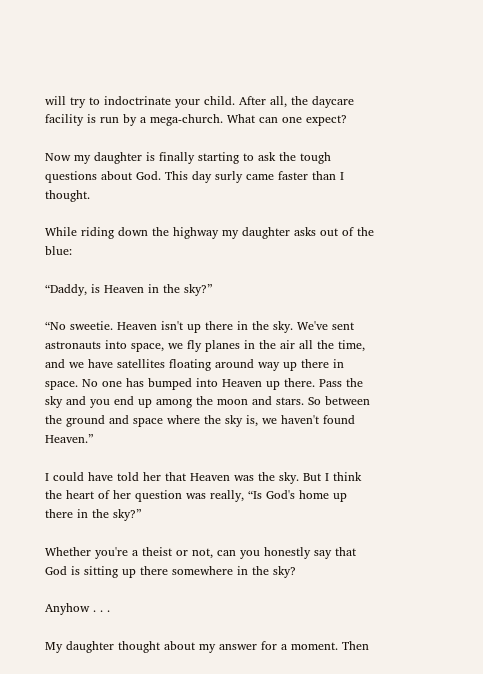will try to indoctrinate your child. After all, the daycare facility is run by a mega-church. What can one expect?

Now my daughter is finally starting to ask the tough questions about God. This day surly came faster than I thought.

While riding down the highway my daughter asks out of the blue:

“Daddy, is Heaven in the sky?”

“No sweetie. Heaven isn't up there in the sky. We've sent astronauts into space, we fly planes in the air all the time, and we have satellites floating around way up there in space. No one has bumped into Heaven up there. Pass the sky and you end up among the moon and stars. So between the ground and space where the sky is, we haven't found Heaven.”

I could have told her that Heaven was the sky. But I think the heart of her question was really, “Is God's home up there in the sky?”

Whether you're a theist or not, can you honestly say that God is sitting up there somewhere in the sky?

Anyhow . . .

My daughter thought about my answer for a moment. Then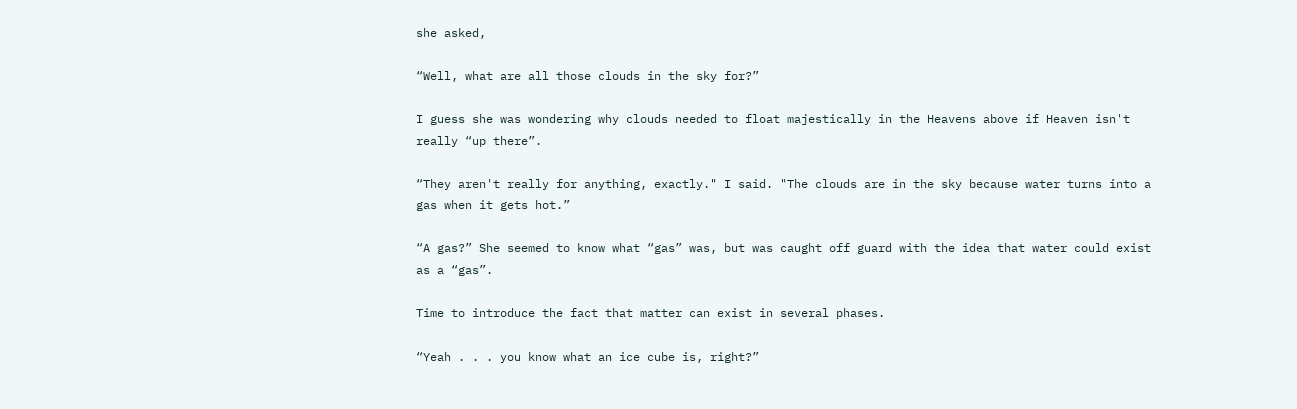she asked,

“Well, what are all those clouds in the sky for?”

I guess she was wondering why clouds needed to float majestically in the Heavens above if Heaven isn't really “up there”.

“They aren't really for anything, exactly." I said. "The clouds are in the sky because water turns into a gas when it gets hot.”

“A gas?” She seemed to know what “gas” was, but was caught off guard with the idea that water could exist as a “gas”.

Time to introduce the fact that matter can exist in several phases.

“Yeah . . . you know what an ice cube is, right?”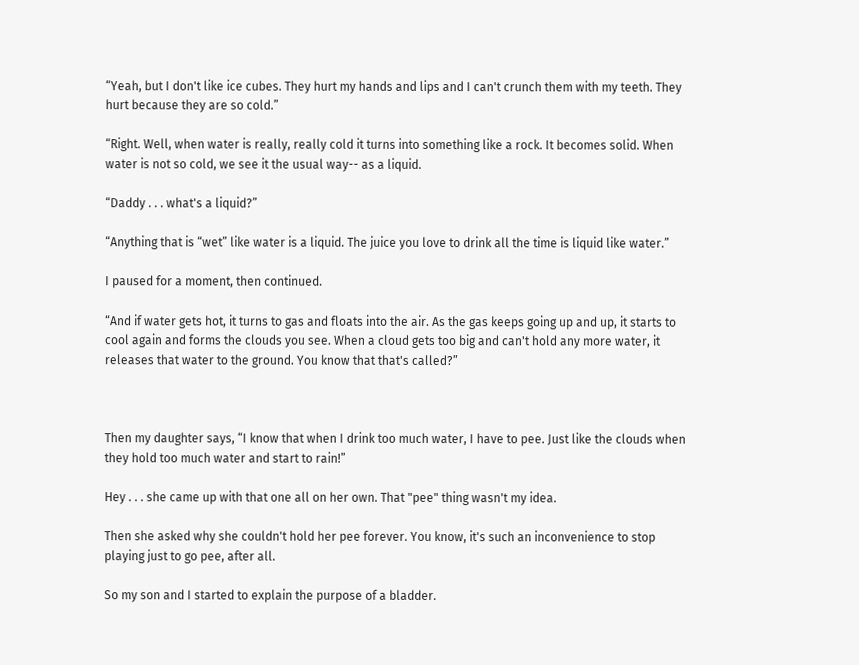“Yeah, but I don't like ice cubes. They hurt my hands and lips and I can't crunch them with my teeth. They hurt because they are so cold.”

“Right. Well, when water is really, really cold it turns into something like a rock. It becomes solid. When water is not so cold, we see it the usual way-- as a liquid.

“Daddy . . . what's a liquid?”

“Anything that is “wet” like water is a liquid. The juice you love to drink all the time is liquid like water.”

I paused for a moment, then continued.

“And if water gets hot, it turns to gas and floats into the air. As the gas keeps going up and up, it starts to cool again and forms the clouds you see. When a cloud gets too big and can't hold any more water, it releases that water to the ground. You know that that's called?”



Then my daughter says, “I know that when I drink too much water, I have to pee. Just like the clouds when they hold too much water and start to rain!”

Hey . . . she came up with that one all on her own. That "pee" thing wasn't my idea.

Then she asked why she couldn't hold her pee forever. You know, it's such an inconvenience to stop playing just to go pee, after all.

So my son and I started to explain the purpose of a bladder.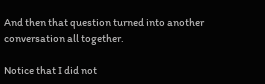And then that question turned into another conversation all together.

Notice that I did not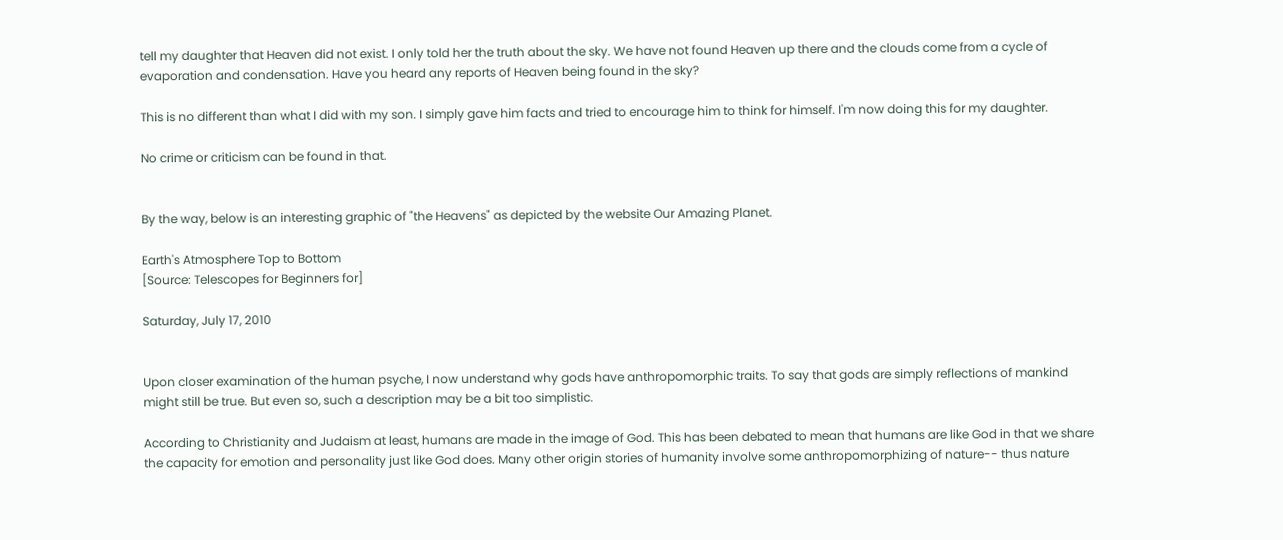tell my daughter that Heaven did not exist. I only told her the truth about the sky. We have not found Heaven up there and the clouds come from a cycle of evaporation and condensation. Have you heard any reports of Heaven being found in the sky?

This is no different than what I did with my son. I simply gave him facts and tried to encourage him to think for himself. I'm now doing this for my daughter.

No crime or criticism can be found in that.


By the way, below is an interesting graphic of "the Heavens" as depicted by the website Our Amazing Planet.

Earth's Atmosphere Top to Bottom
[Source: Telescopes for Beginners for]

Saturday, July 17, 2010


Upon closer examination of the human psyche, I now understand why gods have anthropomorphic traits. To say that gods are simply reflections of mankind might still be true. But even so, such a description may be a bit too simplistic.

According to Christianity and Judaism at least, humans are made in the image of God. This has been debated to mean that humans are like God in that we share the capacity for emotion and personality just like God does. Many other origin stories of humanity involve some anthropomorphizing of nature-- thus nature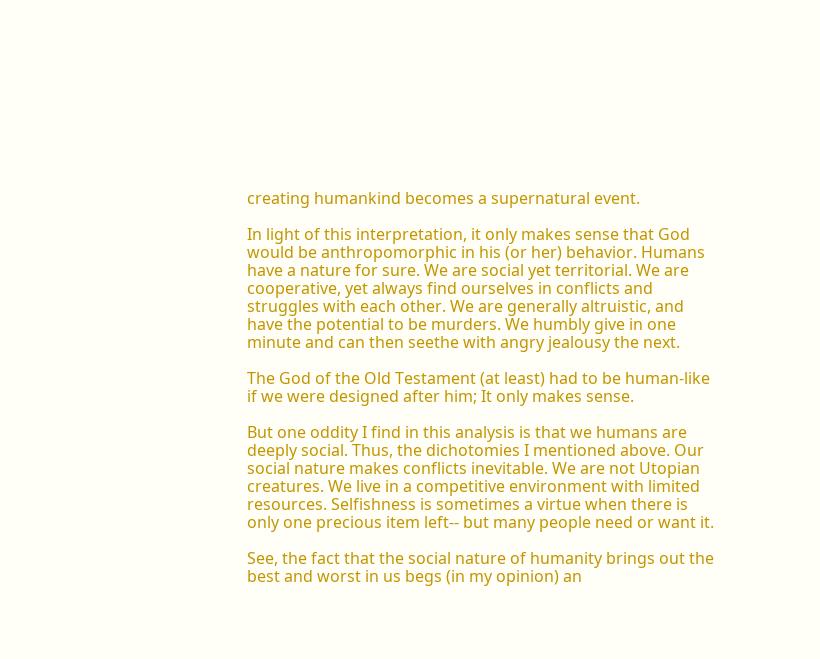creating humankind becomes a supernatural event.

In light of this interpretation, it only makes sense that God would be anthropomorphic in his (or her) behavior. Humans have a nature for sure. We are social yet territorial. We are cooperative, yet always find ourselves in conflicts and struggles with each other. We are generally altruistic, and have the potential to be murders. We humbly give in one minute and can then seethe with angry jealousy the next.

The God of the Old Testament (at least) had to be human-like if we were designed after him; It only makes sense.

But one oddity I find in this analysis is that we humans are deeply social. Thus, the dichotomies I mentioned above. Our social nature makes conflicts inevitable. We are not Utopian creatures. We live in a competitive environment with limited resources. Selfishness is sometimes a virtue when there is only one precious item left-- but many people need or want it.

See, the fact that the social nature of humanity brings out the best and worst in us begs (in my opinion) an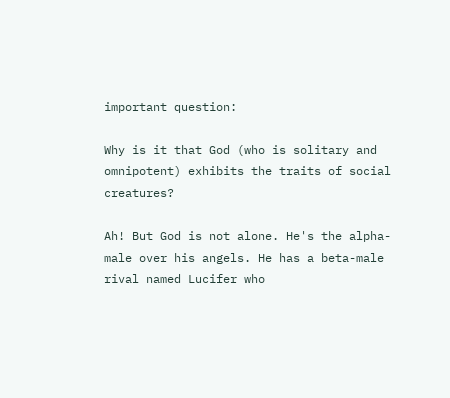important question:

Why is it that God (who is solitary and omnipotent) exhibits the traits of social creatures?

Ah! But God is not alone. He's the alpha-male over his angels. He has a beta-male rival named Lucifer who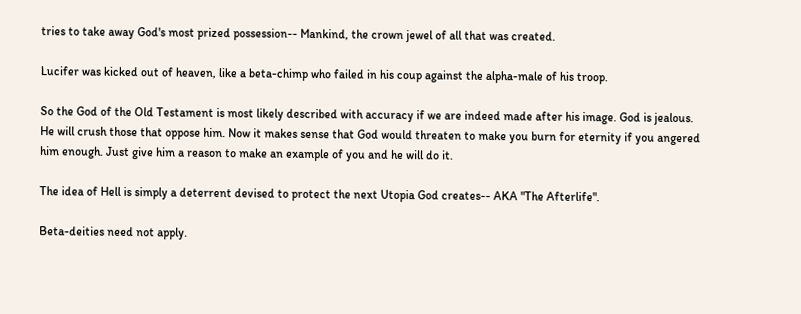tries to take away God's most prized possession-- Mankind, the crown jewel of all that was created.

Lucifer was kicked out of heaven, like a beta-chimp who failed in his coup against the alpha-male of his troop.

So the God of the Old Testament is most likely described with accuracy if we are indeed made after his image. God is jealous. He will crush those that oppose him. Now it makes sense that God would threaten to make you burn for eternity if you angered him enough. Just give him a reason to make an example of you and he will do it.

The idea of Hell is simply a deterrent devised to protect the next Utopia God creates-- AKA "The Afterlife".

Beta-deities need not apply.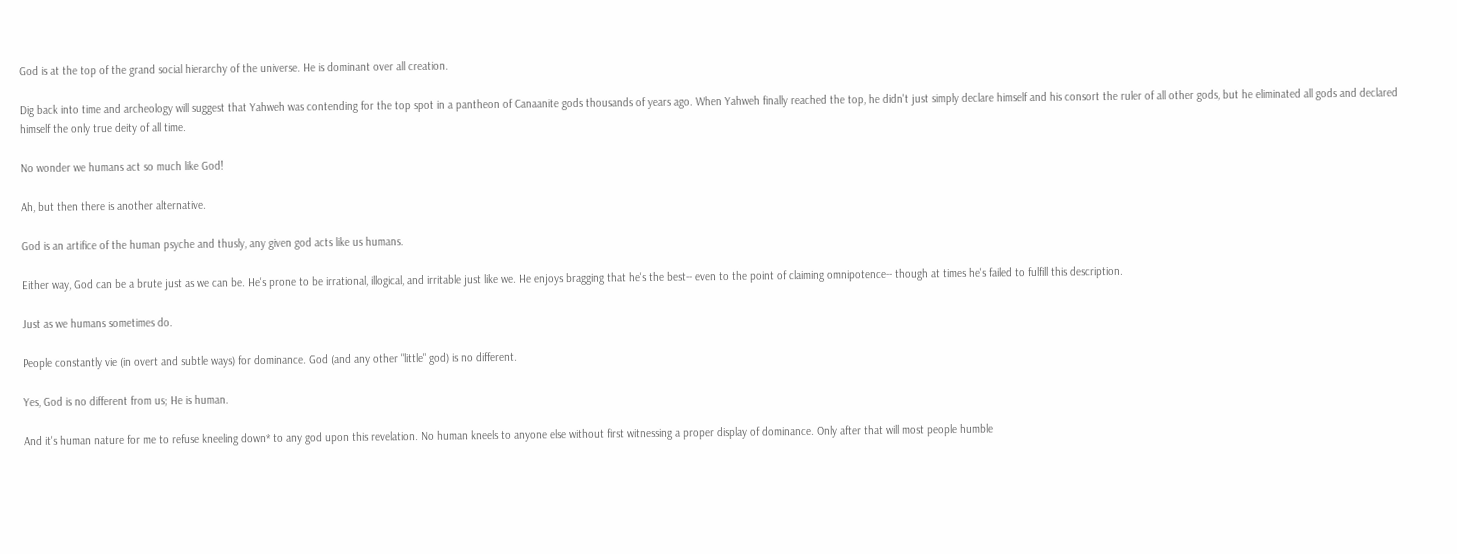God is at the top of the grand social hierarchy of the universe. He is dominant over all creation.

Dig back into time and archeology will suggest that Yahweh was contending for the top spot in a pantheon of Canaanite gods thousands of years ago. When Yahweh finally reached the top, he didn't just simply declare himself and his consort the ruler of all other gods, but he eliminated all gods and declared himself the only true deity of all time.

No wonder we humans act so much like God!

Ah, but then there is another alternative.

God is an artifice of the human psyche and thusly, any given god acts like us humans.

Either way, God can be a brute just as we can be. He's prone to be irrational, illogical, and irritable just like we. He enjoys bragging that he's the best-- even to the point of claiming omnipotence-- though at times he's failed to fulfill this description.

Just as we humans sometimes do.

People constantly vie (in overt and subtle ways) for dominance. God (and any other "little" god) is no different.

Yes, God is no different from us; He is human.

And it's human nature for me to refuse kneeling down* to any god upon this revelation. No human kneels to anyone else without first witnessing a proper display of dominance. Only after that will most people humble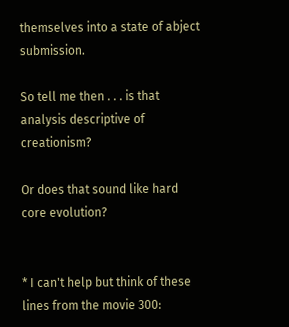themselves into a state of abject submission.

So tell me then . . . is that analysis descriptive of creationism?

Or does that sound like hard core evolution?


* I can't help but think of these lines from the movie 300: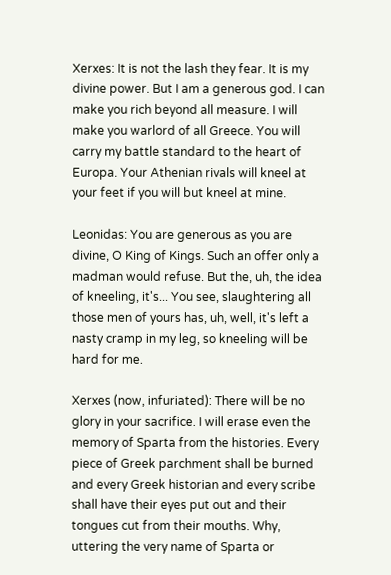Xerxes: It is not the lash they fear. It is my divine power. But I am a generous god. I can make you rich beyond all measure. I will make you warlord of all Greece. You will carry my battle standard to the heart of Europa. Your Athenian rivals will kneel at your feet if you will but kneel at mine.

Leonidas: You are generous as you are divine, O King of Kings. Such an offer only a madman would refuse. But the, uh, the idea of kneeling, it's... You see, slaughtering all those men of yours has, uh, well, it's left a nasty cramp in my leg, so kneeling will be hard for me.

Xerxes (now, infuriated): There will be no glory in your sacrifice. I will erase even the memory of Sparta from the histories. Every piece of Greek parchment shall be burned and every Greek historian and every scribe shall have their eyes put out and their tongues cut from their mouths. Why, uttering the very name of Sparta or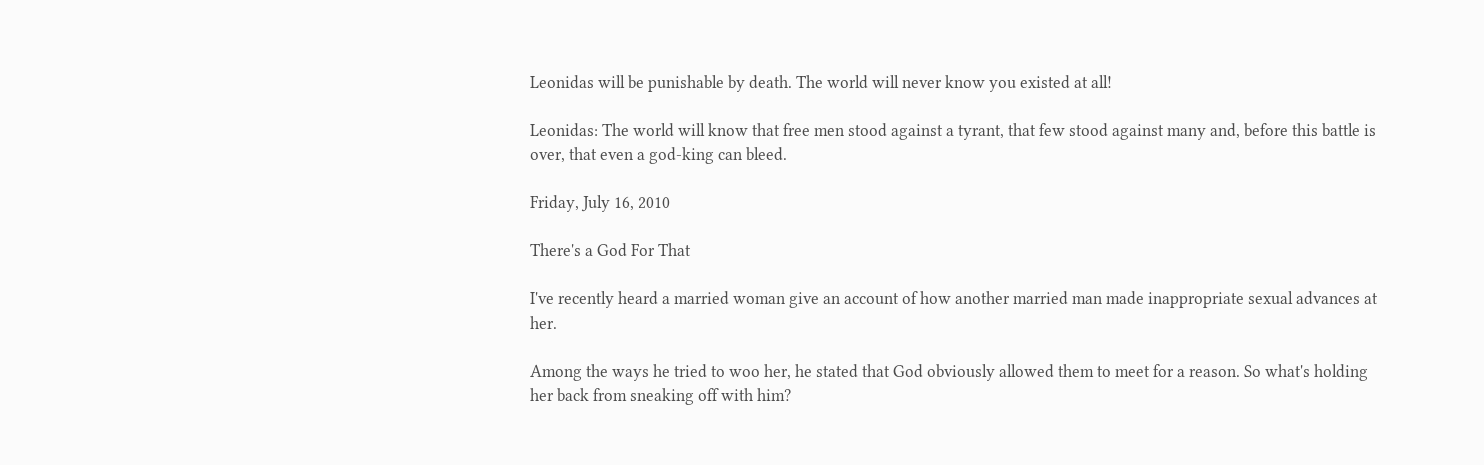Leonidas will be punishable by death. The world will never know you existed at all!

Leonidas: The world will know that free men stood against a tyrant, that few stood against many and, before this battle is over, that even a god-king can bleed.

Friday, July 16, 2010

There's a God For That

I've recently heard a married woman give an account of how another married man made inappropriate sexual advances at her.

Among the ways he tried to woo her, he stated that God obviously allowed them to meet for a reason. So what's holding her back from sneaking off with him?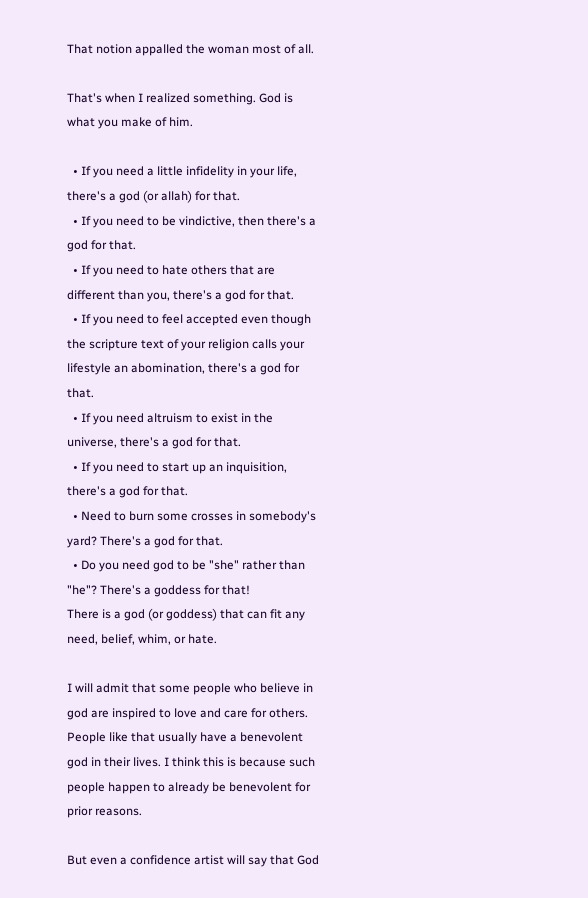That notion appalled the woman most of all.

That's when I realized something. God is what you make of him.

  • If you need a little infidelity in your life, there's a god (or allah) for that.
  • If you need to be vindictive, then there's a god for that.
  • If you need to hate others that are different than you, there's a god for that.
  • If you need to feel accepted even though the scripture text of your religion calls your lifestyle an abomination, there's a god for that.
  • If you need altruism to exist in the universe, there's a god for that.
  • If you need to start up an inquisition, there's a god for that.
  • Need to burn some crosses in somebody's yard? There's a god for that.
  • Do you need god to be "she" rather than "he"? There's a goddess for that!
There is a god (or goddess) that can fit any need, belief, whim, or hate.

I will admit that some people who believe in god are inspired to love and care for others. People like that usually have a benevolent god in their lives. I think this is because such people happen to already be benevolent for prior reasons.

But even a confidence artist will say that God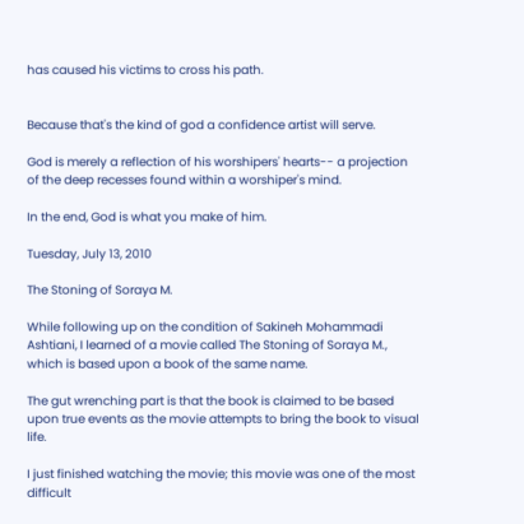has caused his victims to cross his path.


Because that's the kind of god a confidence artist will serve.

God is merely a reflection of his worshipers' hearts-- a projection of the deep recesses found within a worshiper's mind.

In the end, God is what you make of him.

Tuesday, July 13, 2010

The Stoning of Soraya M.

While following up on the condition of Sakineh Mohammadi Ashtiani, I learned of a movie called The Stoning of Soraya M., which is based upon a book of the same name.

The gut wrenching part is that the book is claimed to be based upon true events as the movie attempts to bring the book to visual life.

I just finished watching the movie; this movie was one of the most difficult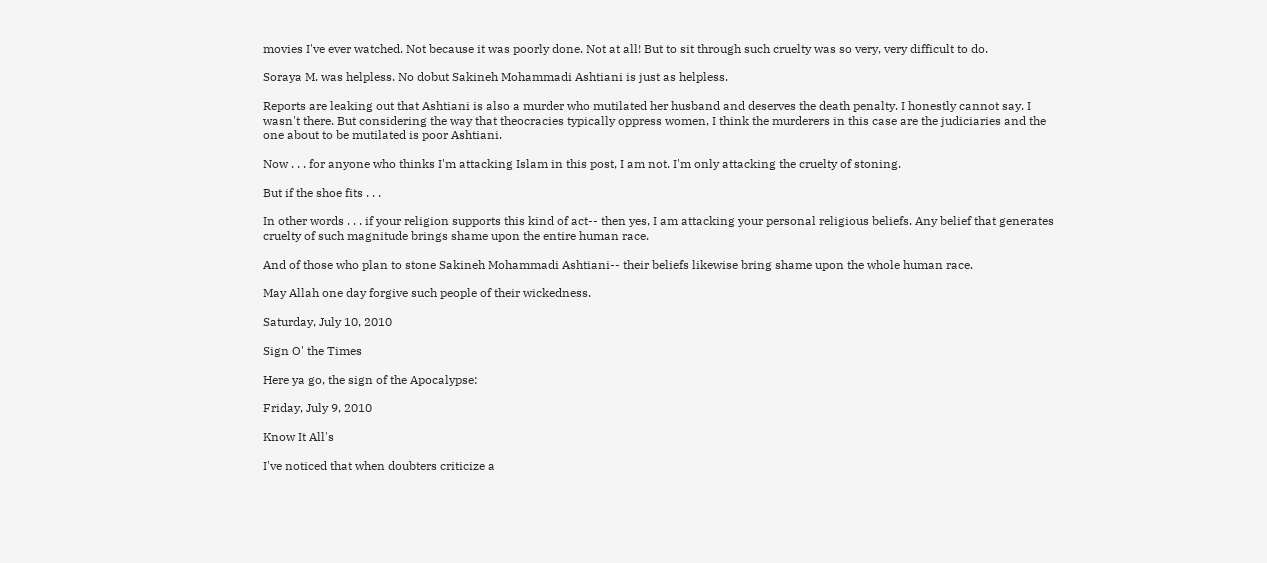movies I've ever watched. Not because it was poorly done. Not at all! But to sit through such cruelty was so very, very difficult to do.

Soraya M. was helpless. No dobut Sakineh Mohammadi Ashtiani is just as helpless.

Reports are leaking out that Ashtiani is also a murder who mutilated her husband and deserves the death penalty. I honestly cannot say. I wasn't there. But considering the way that theocracies typically oppress women, I think the murderers in this case are the judiciaries and the one about to be mutilated is poor Ashtiani.

Now . . . for anyone who thinks I'm attacking Islam in this post, I am not. I'm only attacking the cruelty of stoning.

But if the shoe fits . . .

In other words . . . if your religion supports this kind of act-- then yes, I am attacking your personal religious beliefs. Any belief that generates cruelty of such magnitude brings shame upon the entire human race.

And of those who plan to stone Sakineh Mohammadi Ashtiani-- their beliefs likewise bring shame upon the whole human race.

May Allah one day forgive such people of their wickedness.

Saturday, July 10, 2010

Sign O' the Times

Here ya go, the sign of the Apocalypse:

Friday, July 9, 2010

Know It All's

I've noticed that when doubters criticize a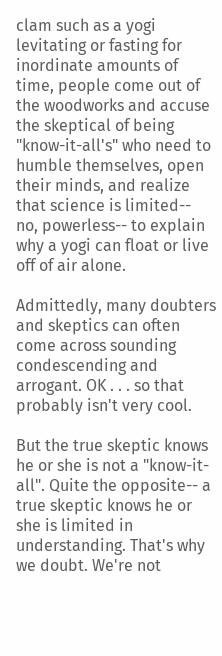clam such as a yogi levitating or fasting for inordinate amounts of time, people come out of the woodworks and accuse the skeptical of being "know-it-all's" who need to humble themselves, open their minds, and realize that science is limited-- no, powerless-- to explain why a yogi can float or live off of air alone.

Admittedly, many doubters and skeptics can often come across sounding condescending and arrogant. OK . . . so that probably isn't very cool.

But the true skeptic knows he or she is not a "know-it-all". Quite the opposite-- a true skeptic knows he or she is limited in understanding. That's why we doubt. We're not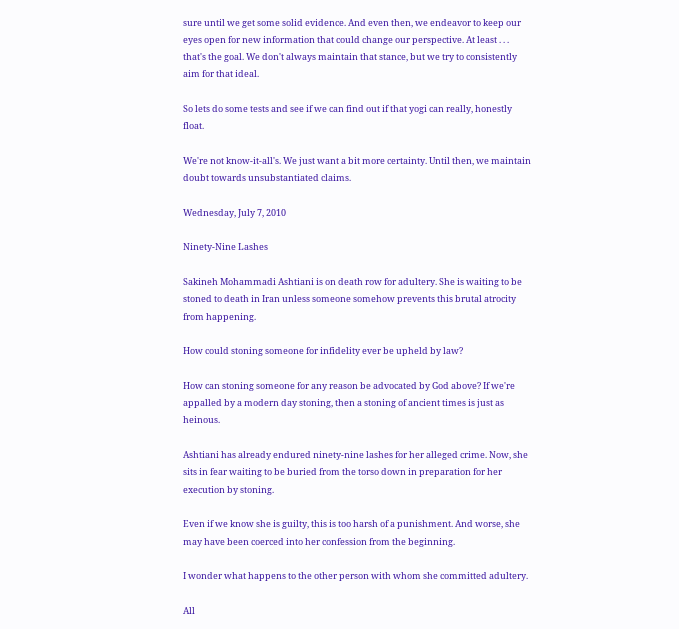sure until we get some solid evidence. And even then, we endeavor to keep our eyes open for new information that could change our perspective. At least . . . that's the goal. We don't always maintain that stance, but we try to consistently aim for that ideal.

So lets do some tests and see if we can find out if that yogi can really, honestly float.

We're not know-it-all's. We just want a bit more certainty. Until then, we maintain doubt towards unsubstantiated claims.

Wednesday, July 7, 2010

Ninety-Nine Lashes

Sakineh Mohammadi Ashtiani is on death row for adultery. She is waiting to be stoned to death in Iran unless someone somehow prevents this brutal atrocity from happening.

How could stoning someone for infidelity ever be upheld by law?

How can stoning someone for any reason be advocated by God above? If we're appalled by a modern day stoning, then a stoning of ancient times is just as heinous.

Ashtiani has already endured ninety-nine lashes for her alleged crime. Now, she sits in fear waiting to be buried from the torso down in preparation for her execution by stoning.

Even if we know she is guilty, this is too harsh of a punishment. And worse, she may have been coerced into her confession from the beginning.

I wonder what happens to the other person with whom she committed adultery.

All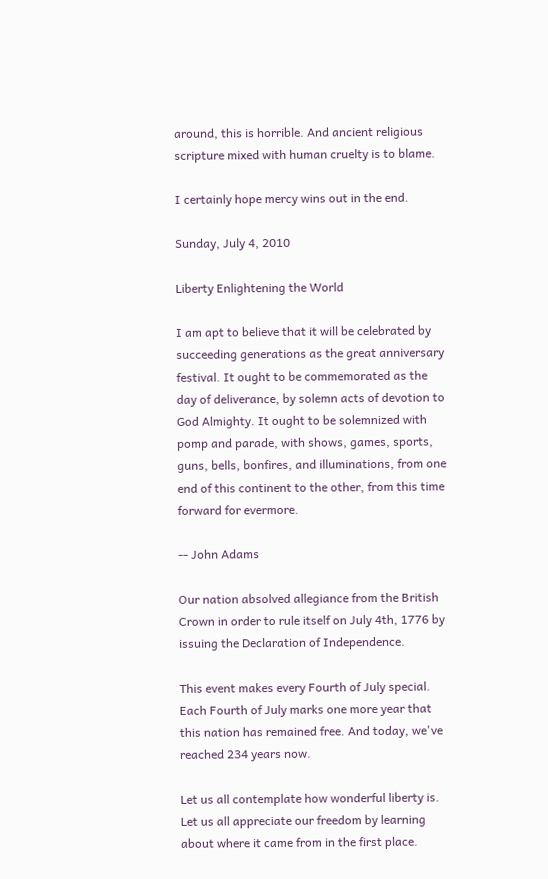around, this is horrible. And ancient religious scripture mixed with human cruelty is to blame.

I certainly hope mercy wins out in the end.

Sunday, July 4, 2010

Liberty Enlightening the World

I am apt to believe that it will be celebrated by succeeding generations as the great anniversary festival. It ought to be commemorated as the day of deliverance, by solemn acts of devotion to God Almighty. It ought to be solemnized with pomp and parade, with shows, games, sports, guns, bells, bonfires, and illuminations, from one end of this continent to the other, from this time forward for evermore.

-- John Adams

Our nation absolved allegiance from the British Crown in order to rule itself on July 4th, 1776 by issuing the Declaration of Independence.

This event makes every Fourth of July special. Each Fourth of July marks one more year that this nation has remained free. And today, we've reached 234 years now.

Let us all contemplate how wonderful liberty is. Let us all appreciate our freedom by learning about where it came from in the first place.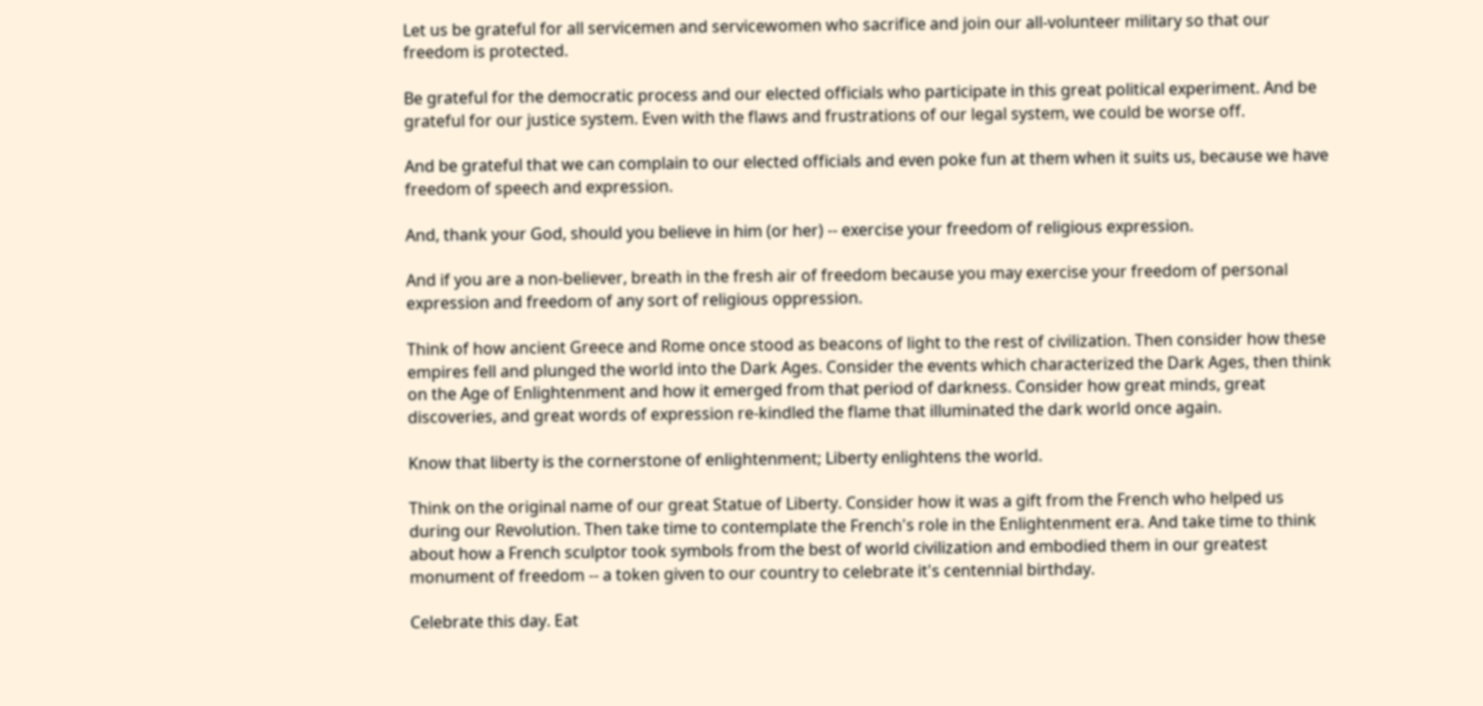Let us be grateful for all servicemen and servicewomen who sacrifice and join our all-volunteer military so that our freedom is protected.

Be grateful for the democratic process and our elected officials who participate in this great political experiment. And be grateful for our justice system. Even with the flaws and frustrations of our legal system, we could be worse off.

And be grateful that we can complain to our elected officials and even poke fun at them when it suits us, because we have freedom of speech and expression.

And, thank your God, should you believe in him (or her) -- exercise your freedom of religious expression.

And if you are a non-believer, breath in the fresh air of freedom because you may exercise your freedom of personal expression and freedom of any sort of religious oppression.

Think of how ancient Greece and Rome once stood as beacons of light to the rest of civilization. Then consider how these empires fell and plunged the world into the Dark Ages. Consider the events which characterized the Dark Ages, then think on the Age of Enlightenment and how it emerged from that period of darkness. Consider how great minds, great discoveries, and great words of expression re-kindled the flame that illuminated the dark world once again.

Know that liberty is the cornerstone of enlightenment; Liberty enlightens the world.

Think on the original name of our great Statue of Liberty. Consider how it was a gift from the French who helped us during our Revolution. Then take time to contemplate the French's role in the Enlightenment era. And take time to think about how a French sculptor took symbols from the best of world civilization and embodied them in our greatest monument of freedom -- a token given to our country to celebrate it's centennial birthday.

Celebrate this day. Eat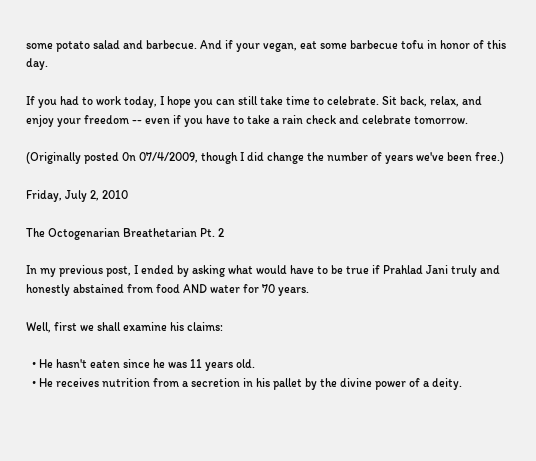some potato salad and barbecue. And if your vegan, eat some barbecue tofu in honor of this day.

If you had to work today, I hope you can still take time to celebrate. Sit back, relax, and enjoy your freedom -- even if you have to take a rain check and celebrate tomorrow.

(Originally posted 0n 07/4/2009, though I did change the number of years we've been free.)

Friday, July 2, 2010

The Octogenarian Breathetarian Pt. 2

In my previous post, I ended by asking what would have to be true if Prahlad Jani truly and honestly abstained from food AND water for 70 years.

Well, first we shall examine his claims:

  • He hasn't eaten since he was 11 years old.
  • He receives nutrition from a secretion in his pallet by the divine power of a deity.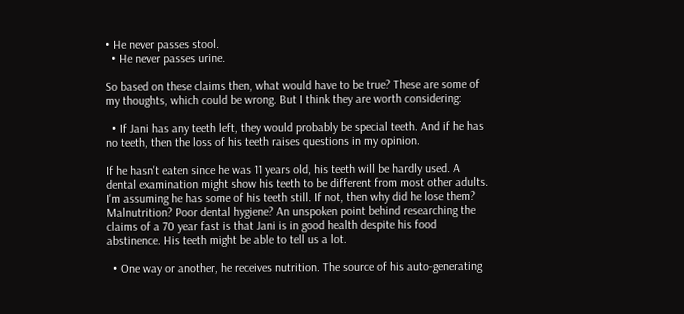• He never passes stool.
  • He never passes urine.

So based on these claims then, what would have to be true? These are some of my thoughts, which could be wrong. But I think they are worth considering:

  • If Jani has any teeth left, they would probably be special teeth. And if he has no teeth, then the loss of his teeth raises questions in my opinion.

If he hasn't eaten since he was 11 years old, his teeth will be hardly used. A dental examination might show his teeth to be different from most other adults. I'm assuming he has some of his teeth still. If not, then why did he lose them? Malnutrition? Poor dental hygiene? An unspoken point behind researching the claims of a 70 year fast is that Jani is in good health despite his food abstinence. His teeth might be able to tell us a lot.

  • One way or another, he receives nutrition. The source of his auto-generating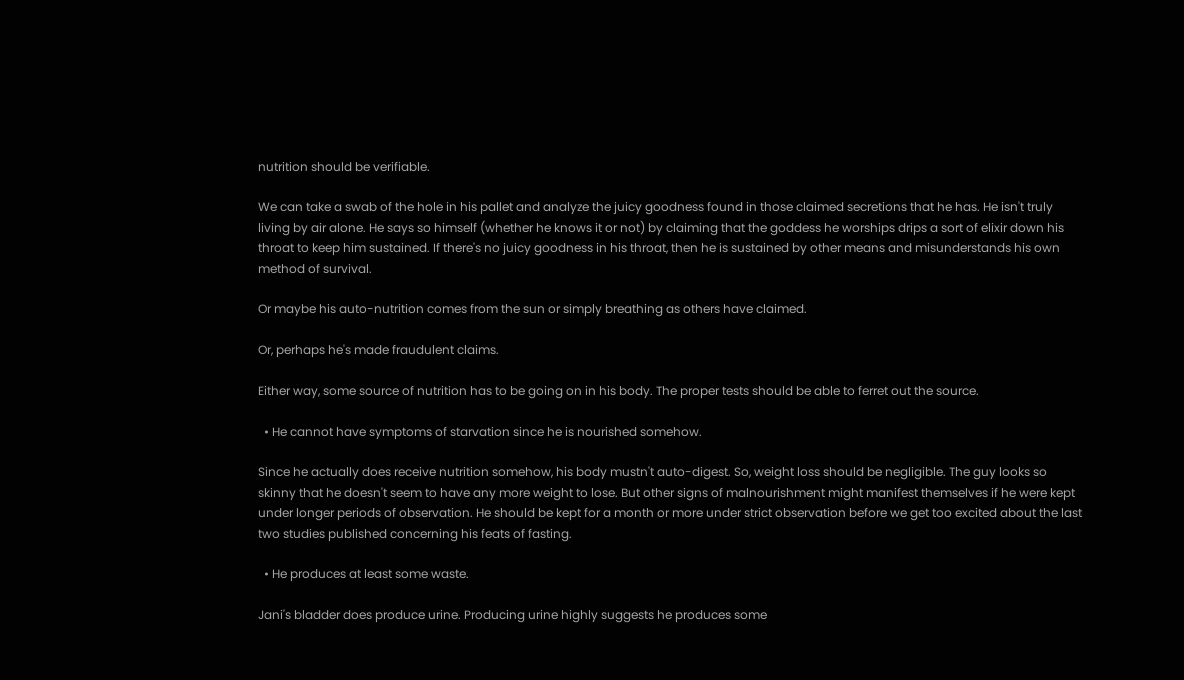nutrition should be verifiable.

We can take a swab of the hole in his pallet and analyze the juicy goodness found in those claimed secretions that he has. He isn't truly living by air alone. He says so himself (whether he knows it or not) by claiming that the goddess he worships drips a sort of elixir down his throat to keep him sustained. If there's no juicy goodness in his throat, then he is sustained by other means and misunderstands his own method of survival.

Or maybe his auto-nutrition comes from the sun or simply breathing as others have claimed.

Or, perhaps he's made fraudulent claims.

Either way, some source of nutrition has to be going on in his body. The proper tests should be able to ferret out the source.

  • He cannot have symptoms of starvation since he is nourished somehow.

Since he actually does receive nutrition somehow, his body mustn't auto-digest. So, weight loss should be negligible. The guy looks so skinny that he doesn't seem to have any more weight to lose. But other signs of malnourishment might manifest themselves if he were kept under longer periods of observation. He should be kept for a month or more under strict observation before we get too excited about the last two studies published concerning his feats of fasting.

  • He produces at least some waste.

Jani's bladder does produce urine. Producing urine highly suggests he produces some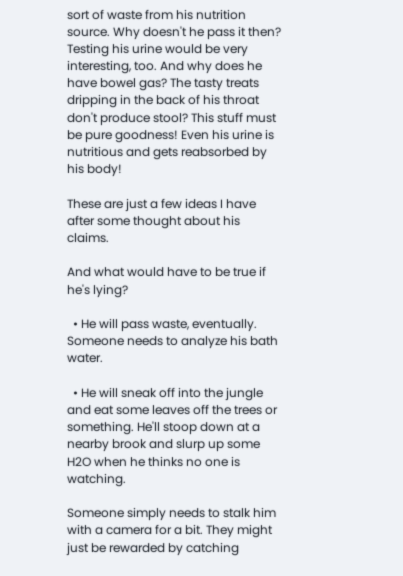sort of waste from his nutrition source. Why doesn't he pass it then? Testing his urine would be very interesting, too. And why does he have bowel gas? The tasty treats dripping in the back of his throat don't produce stool? This stuff must be pure goodness! Even his urine is nutritious and gets reabsorbed by his body!

These are just a few ideas I have after some thought about his claims.

And what would have to be true if he's lying?

  • He will pass waste, eventually.
Someone needs to analyze his bath water.

  • He will sneak off into the jungle and eat some leaves off the trees or something. He'll stoop down at a nearby brook and slurp up some H2O when he thinks no one is watching.

Someone simply needs to stalk him with a camera for a bit. They might just be rewarded by catching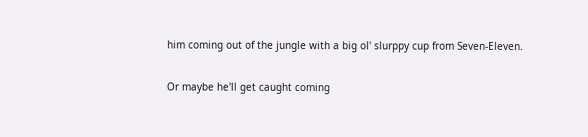him coming out of the jungle with a big ol' slurppy cup from Seven-Eleven.

Or maybe he'll get caught coming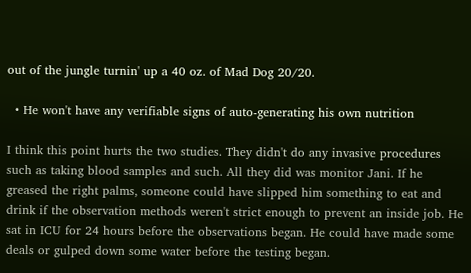out of the jungle turnin' up a 40 oz. of Mad Dog 20/20.

  • He won't have any verifiable signs of auto-generating his own nutrition

I think this point hurts the two studies. They didn't do any invasive procedures such as taking blood samples and such. All they did was monitor Jani. If he greased the right palms, someone could have slipped him something to eat and drink if the observation methods weren't strict enough to prevent an inside job. He sat in ICU for 24 hours before the observations began. He could have made some deals or gulped down some water before the testing began.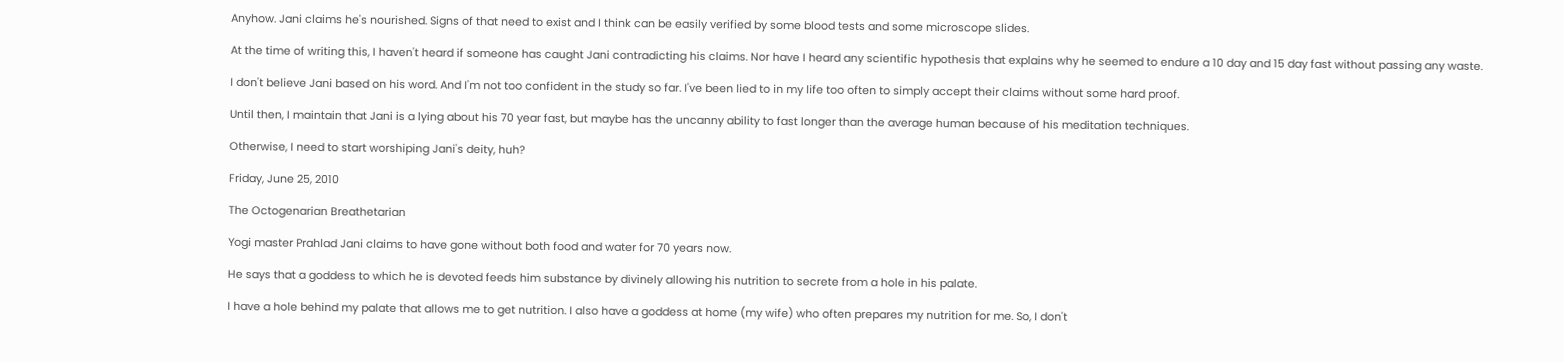Anyhow. Jani claims he's nourished. Signs of that need to exist and I think can be easily verified by some blood tests and some microscope slides.

At the time of writing this, I haven't heard if someone has caught Jani contradicting his claims. Nor have I heard any scientific hypothesis that explains why he seemed to endure a 10 day and 15 day fast without passing any waste.

I don't believe Jani based on his word. And I'm not too confident in the study so far. I've been lied to in my life too often to simply accept their claims without some hard proof.

Until then, I maintain that Jani is a lying about his 70 year fast, but maybe has the uncanny ability to fast longer than the average human because of his meditation techniques.

Otherwise, I need to start worshiping Jani's deity, huh?

Friday, June 25, 2010

The Octogenarian Breathetarian

Yogi master Prahlad Jani claims to have gone without both food and water for 70 years now.

He says that a goddess to which he is devoted feeds him substance by divinely allowing his nutrition to secrete from a hole in his palate.

I have a hole behind my palate that allows me to get nutrition. I also have a goddess at home (my wife) who often prepares my nutrition for me. So, I don't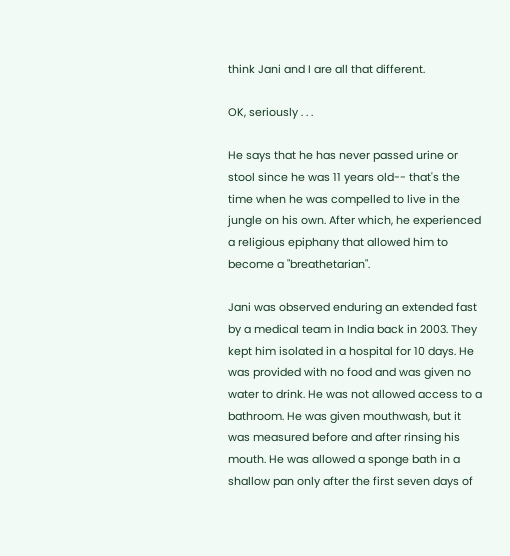think Jani and I are all that different.

OK, seriously . . .

He says that he has never passed urine or stool since he was 11 years old-- that's the time when he was compelled to live in the jungle on his own. After which, he experienced a religious epiphany that allowed him to become a "breathetarian".

Jani was observed enduring an extended fast by a medical team in India back in 2003. They kept him isolated in a hospital for 10 days. He was provided with no food and was given no water to drink. He was not allowed access to a bathroom. He was given mouthwash, but it was measured before and after rinsing his mouth. He was allowed a sponge bath in a shallow pan only after the first seven days of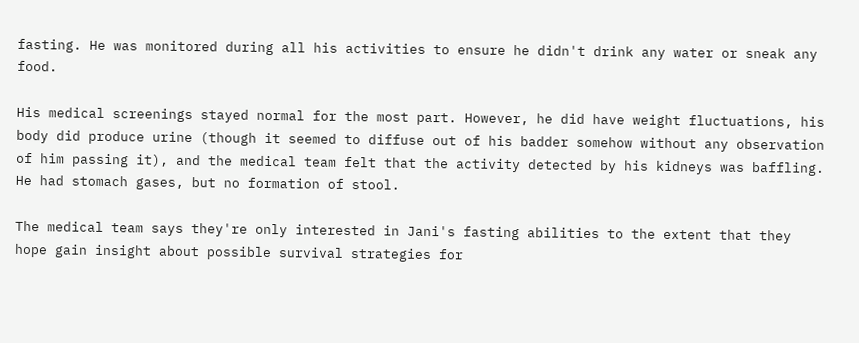fasting. He was monitored during all his activities to ensure he didn't drink any water or sneak any food.

His medical screenings stayed normal for the most part. However, he did have weight fluctuations, his body did produce urine (though it seemed to diffuse out of his badder somehow without any observation of him passing it), and the medical team felt that the activity detected by his kidneys was baffling. He had stomach gases, but no formation of stool.

The medical team says they're only interested in Jani's fasting abilities to the extent that they hope gain insight about possible survival strategies for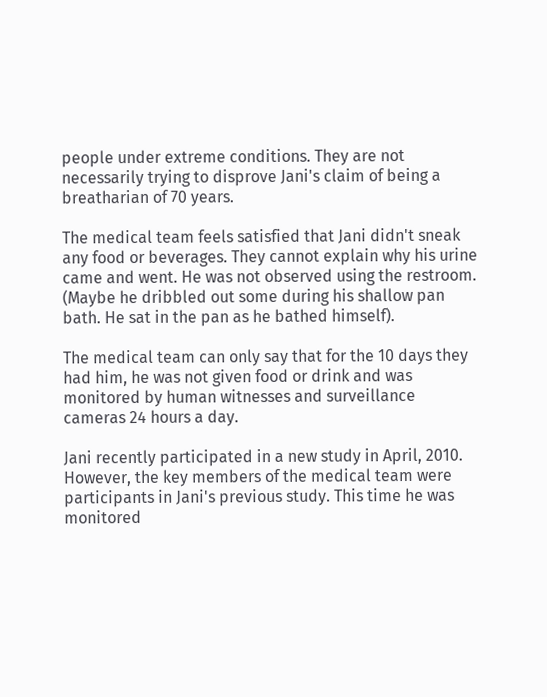people under extreme conditions. They are not necessarily trying to disprove Jani's claim of being a breatharian of 70 years.

The medical team feels satisfied that Jani didn't sneak any food or beverages. They cannot explain why his urine came and went. He was not observed using the restroom. (Maybe he dribbled out some during his shallow pan bath. He sat in the pan as he bathed himself).

The medical team can only say that for the 10 days they had him, he was not given food or drink and was monitored by human witnesses and surveillance cameras 24 hours a day.

Jani recently participated in a new study in April, 2010. However, the key members of the medical team were participants in Jani's previous study. This time he was monitored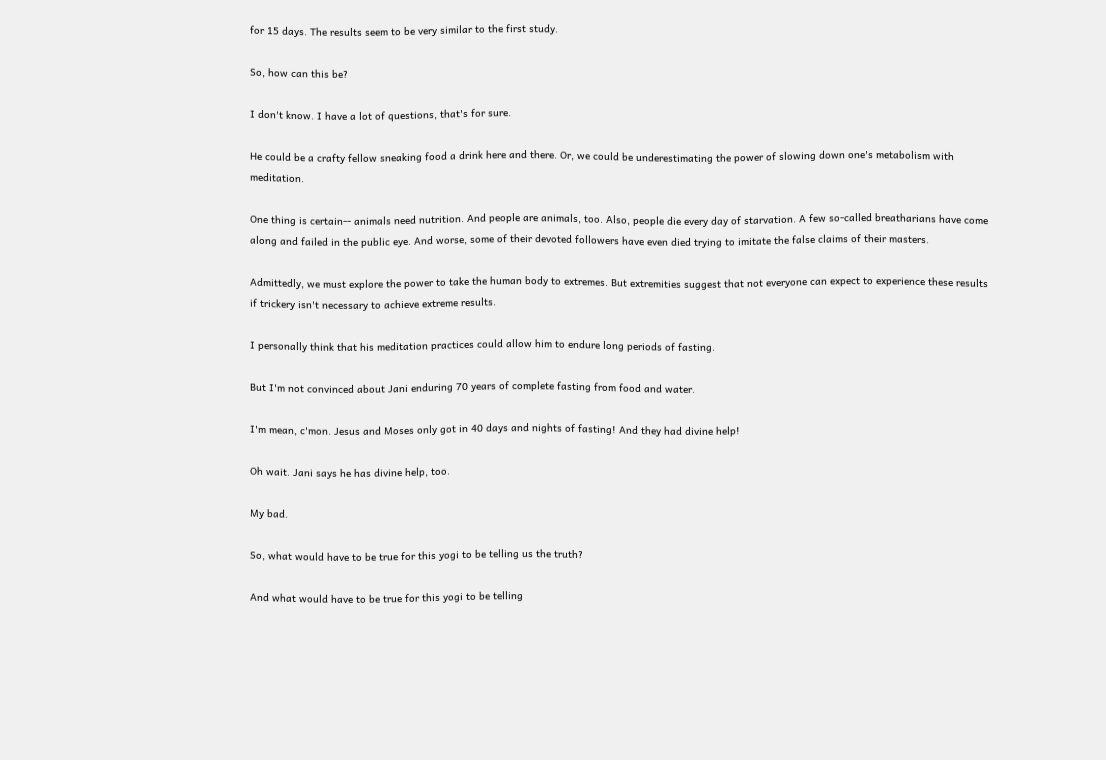for 15 days. The results seem to be very similar to the first study.

So, how can this be?

I don't know. I have a lot of questions, that's for sure.

He could be a crafty fellow sneaking food a drink here and there. Or, we could be underestimating the power of slowing down one's metabolism with meditation.

One thing is certain-- animals need nutrition. And people are animals, too. Also, people die every day of starvation. A few so-called breatharians have come along and failed in the public eye. And worse, some of their devoted followers have even died trying to imitate the false claims of their masters.

Admittedly, we must explore the power to take the human body to extremes. But extremities suggest that not everyone can expect to experience these results if trickery isn't necessary to achieve extreme results.

I personally think that his meditation practices could allow him to endure long periods of fasting.

But I'm not convinced about Jani enduring 70 years of complete fasting from food and water.

I'm mean, c'mon. Jesus and Moses only got in 40 days and nights of fasting! And they had divine help!

Oh wait. Jani says he has divine help, too.

My bad.

So, what would have to be true for this yogi to be telling us the truth?

And what would have to be true for this yogi to be telling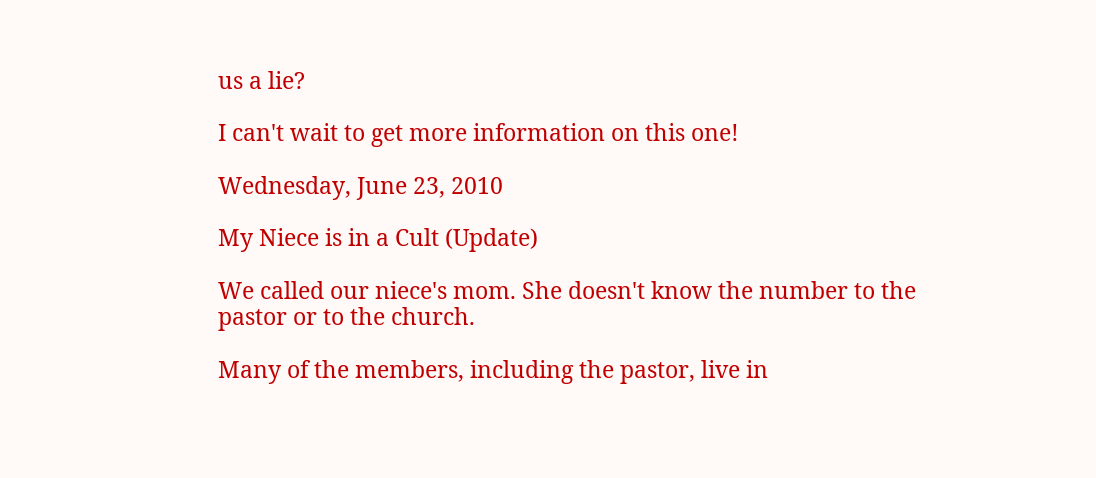us a lie?

I can't wait to get more information on this one!

Wednesday, June 23, 2010

My Niece is in a Cult (Update)

We called our niece's mom. She doesn't know the number to the pastor or to the church.

Many of the members, including the pastor, live in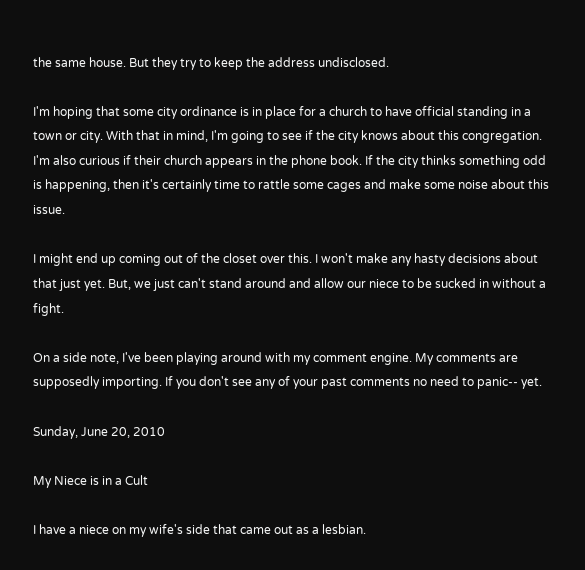the same house. But they try to keep the address undisclosed.

I'm hoping that some city ordinance is in place for a church to have official standing in a town or city. With that in mind, I'm going to see if the city knows about this congregation. I'm also curious if their church appears in the phone book. If the city thinks something odd is happening, then it's certainly time to rattle some cages and make some noise about this issue.

I might end up coming out of the closet over this. I won't make any hasty decisions about that just yet. But, we just can't stand around and allow our niece to be sucked in without a fight.

On a side note, I've been playing around with my comment engine. My comments are supposedly importing. If you don't see any of your past comments no need to panic-- yet.

Sunday, June 20, 2010

My Niece is in a Cult

I have a niece on my wife's side that came out as a lesbian.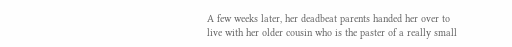A few weeks later, her deadbeat parents handed her over to live with her older cousin who is the paster of a really small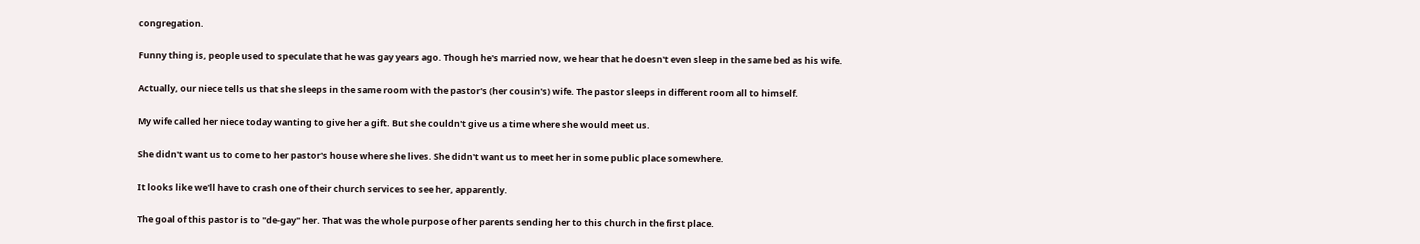congregation.

Funny thing is, people used to speculate that he was gay years ago. Though he's married now, we hear that he doesn't even sleep in the same bed as his wife.

Actually, our niece tells us that she sleeps in the same room with the pastor's (her cousin's) wife. The pastor sleeps in different room all to himself.

My wife called her niece today wanting to give her a gift. But she couldn't give us a time where she would meet us.

She didn't want us to come to her pastor's house where she lives. She didn't want us to meet her in some public place somewhere.

It looks like we'll have to crash one of their church services to see her, apparently.

The goal of this pastor is to "de-gay" her. That was the whole purpose of her parents sending her to this church in the first place.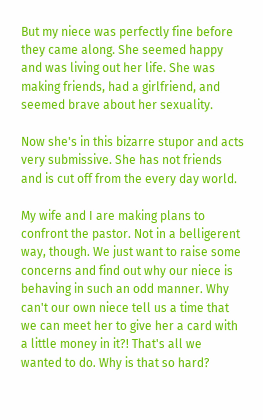But my niece was perfectly fine before they came along. She seemed happy and was living out her life. She was making friends, had a girlfriend, and seemed brave about her sexuality.

Now she's in this bizarre stupor and acts very submissive. She has not friends and is cut off from the every day world.

My wife and I are making plans to confront the pastor. Not in a belligerent way, though. We just want to raise some concerns and find out why our niece is behaving in such an odd manner. Why can't our own niece tell us a time that we can meet her to give her a card with a little money in it?! That's all we wanted to do. Why is that so hard?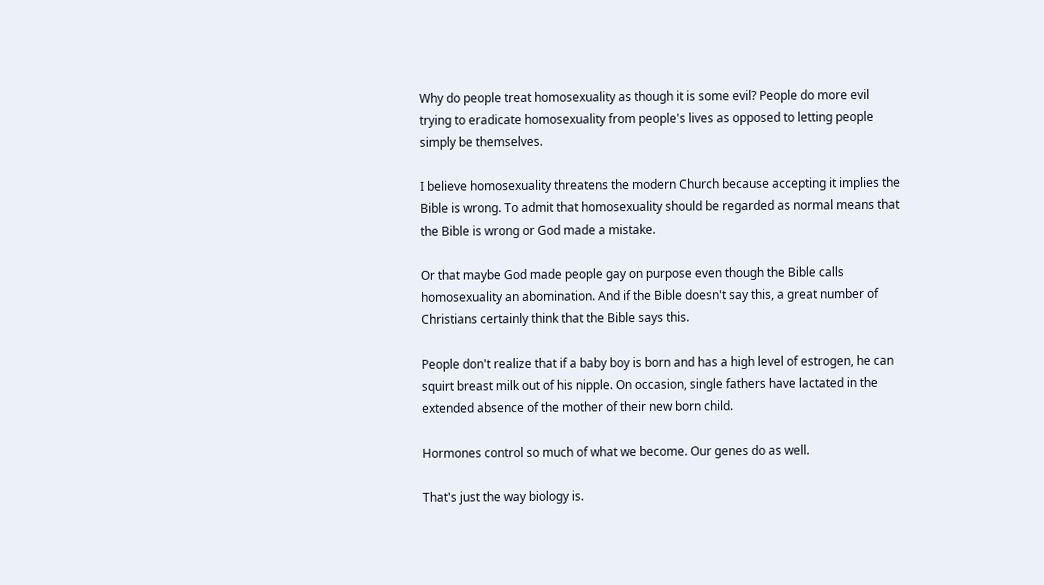Why do people treat homosexuality as though it is some evil? People do more evil trying to eradicate homosexuality from people's lives as opposed to letting people simply be themselves.

I believe homosexuality threatens the modern Church because accepting it implies the Bible is wrong. To admit that homosexuality should be regarded as normal means that the Bible is wrong or God made a mistake.

Or that maybe God made people gay on purpose even though the Bible calls homosexuality an abomination. And if the Bible doesn't say this, a great number of Christians certainly think that the Bible says this.

People don't realize that if a baby boy is born and has a high level of estrogen, he can squirt breast milk out of his nipple. On occasion, single fathers have lactated in the extended absence of the mother of their new born child.

Hormones control so much of what we become. Our genes do as well.

That's just the way biology is.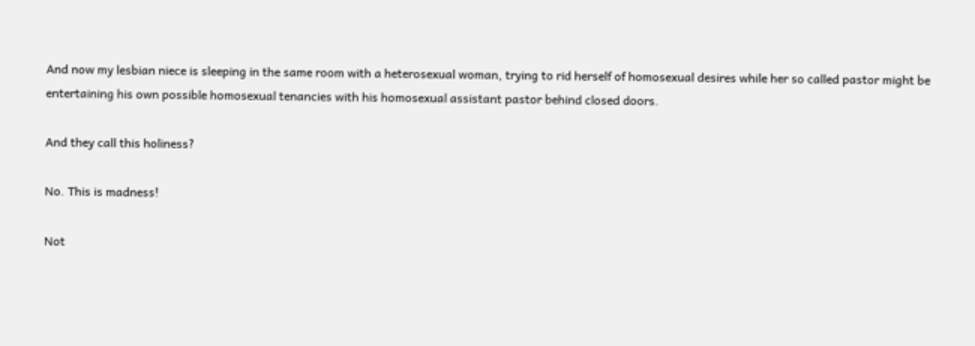And now my lesbian niece is sleeping in the same room with a heterosexual woman, trying to rid herself of homosexual desires while her so called pastor might be entertaining his own possible homosexual tenancies with his homosexual assistant pastor behind closed doors.

And they call this holiness?

No. This is madness!

Not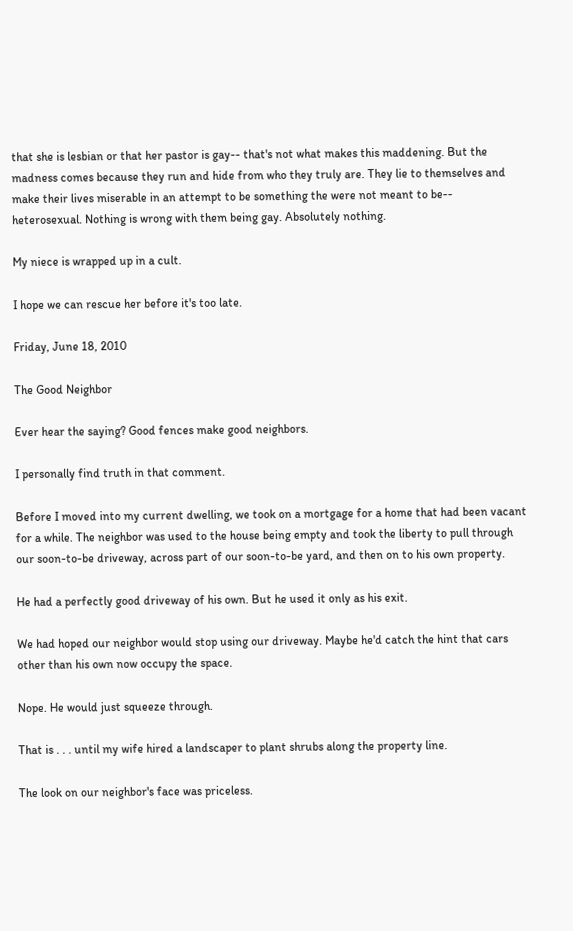that she is lesbian or that her pastor is gay-- that's not what makes this maddening. But the madness comes because they run and hide from who they truly are. They lie to themselves and make their lives miserable in an attempt to be something the were not meant to be-- heterosexual. Nothing is wrong with them being gay. Absolutely nothing.

My niece is wrapped up in a cult.

I hope we can rescue her before it's too late.

Friday, June 18, 2010

The Good Neighbor

Ever hear the saying? Good fences make good neighbors.

I personally find truth in that comment.

Before I moved into my current dwelling, we took on a mortgage for a home that had been vacant for a while. The neighbor was used to the house being empty and took the liberty to pull through our soon-to-be driveway, across part of our soon-to-be yard, and then on to his own property.

He had a perfectly good driveway of his own. But he used it only as his exit.

We had hoped our neighbor would stop using our driveway. Maybe he'd catch the hint that cars other than his own now occupy the space.

Nope. He would just squeeze through.

That is . . . until my wife hired a landscaper to plant shrubs along the property line.

The look on our neighbor's face was priceless.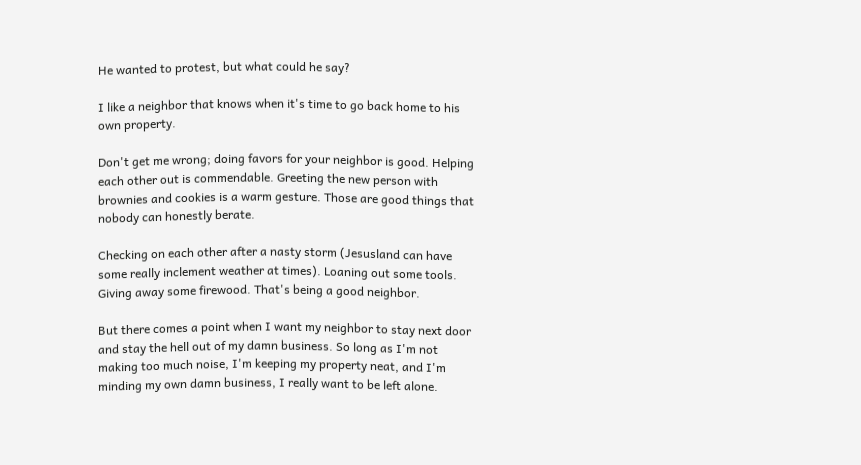He wanted to protest, but what could he say?

I like a neighbor that knows when it's time to go back home to his own property.

Don't get me wrong; doing favors for your neighbor is good. Helping each other out is commendable. Greeting the new person with brownies and cookies is a warm gesture. Those are good things that nobody can honestly berate.

Checking on each other after a nasty storm (Jesusland can have some really inclement weather at times). Loaning out some tools. Giving away some firewood. That's being a good neighbor.

But there comes a point when I want my neighbor to stay next door and stay the hell out of my damn business. So long as I'm not making too much noise, I'm keeping my property neat, and I'm minding my own damn business, I really want to be left alone.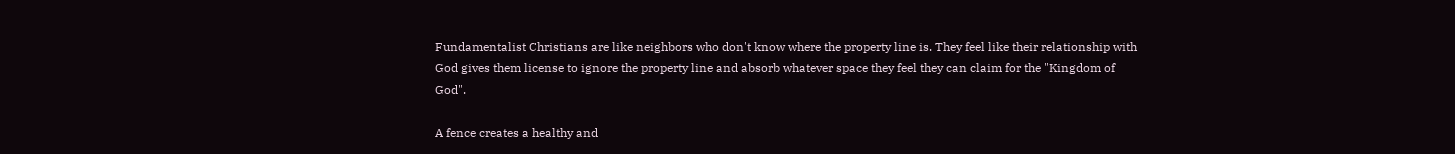Fundamentalist Christians are like neighbors who don't know where the property line is. They feel like their relationship with God gives them license to ignore the property line and absorb whatever space they feel they can claim for the "Kingdom of God".

A fence creates a healthy and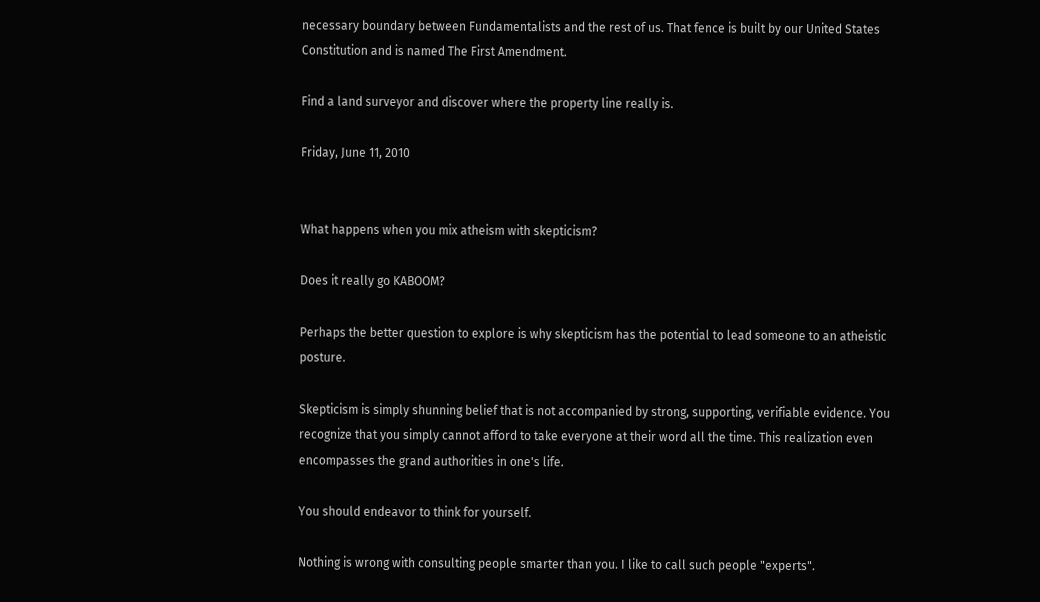necessary boundary between Fundamentalists and the rest of us. That fence is built by our United States Constitution and is named The First Amendment.

Find a land surveyor and discover where the property line really is.

Friday, June 11, 2010


What happens when you mix atheism with skepticism?

Does it really go KABOOM?

Perhaps the better question to explore is why skepticism has the potential to lead someone to an atheistic posture.

Skepticism is simply shunning belief that is not accompanied by strong, supporting, verifiable evidence. You recognize that you simply cannot afford to take everyone at their word all the time. This realization even encompasses the grand authorities in one's life.

You should endeavor to think for yourself.

Nothing is wrong with consulting people smarter than you. I like to call such people "experts".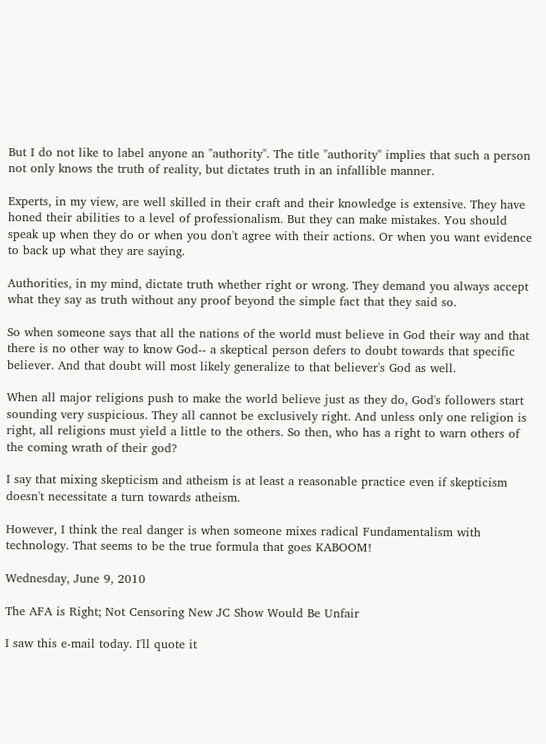But I do not like to label anyone an "authority". The title "authority" implies that such a person not only knows the truth of reality, but dictates truth in an infallible manner.

Experts, in my view, are well skilled in their craft and their knowledge is extensive. They have honed their abilities to a level of professionalism. But they can make mistakes. You should speak up when they do or when you don't agree with their actions. Or when you want evidence to back up what they are saying.

Authorities, in my mind, dictate truth whether right or wrong. They demand you always accept what they say as truth without any proof beyond the simple fact that they said so.

So when someone says that all the nations of the world must believe in God their way and that there is no other way to know God-- a skeptical person defers to doubt towards that specific believer. And that doubt will most likely generalize to that believer's God as well.

When all major religions push to make the world believe just as they do, God's followers start sounding very suspicious. They all cannot be exclusively right. And unless only one religion is right, all religions must yield a little to the others. So then, who has a right to warn others of the coming wrath of their god?

I say that mixing skepticism and atheism is at least a reasonable practice even if skepticism doesn't necessitate a turn towards atheism.

However, I think the real danger is when someone mixes radical Fundamentalism with technology. That seems to be the true formula that goes KABOOM!

Wednesday, June 9, 2010

The AFA is Right; Not Censoring New JC Show Would Be Unfair

I saw this e-mail today. I'll quote it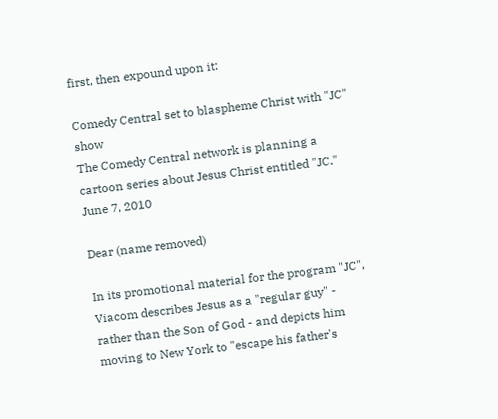first, then expound upon it:

Comedy Central set to blaspheme Christ with "JC" show
The Comedy Central network is planning a cartoon series about Jesus Christ entitled "JC."
June 7, 2010

Dear (name removed)

In its promotional material for the program "JC", Viacom describes Jesus as a "regular guy" - rather than the Son of God - and depicts him moving to New York to "escape his father's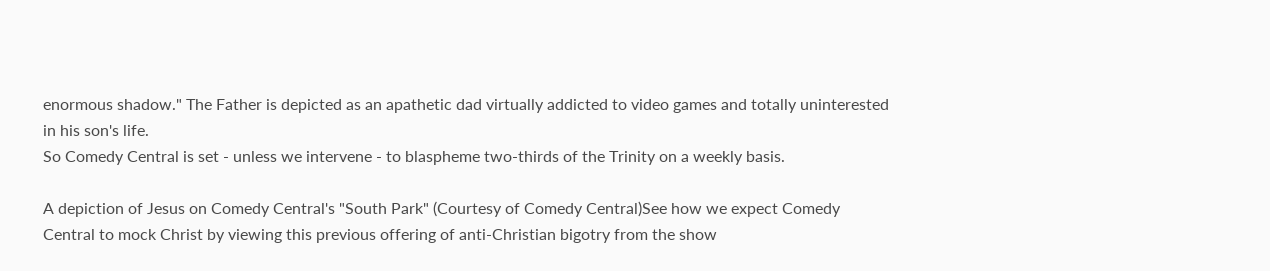enormous shadow." The Father is depicted as an apathetic dad virtually addicted to video games and totally uninterested in his son's life.
So Comedy Central is set - unless we intervene - to blaspheme two-thirds of the Trinity on a weekly basis.

A depiction of Jesus on Comedy Central's "South Park" (Courtesy of Comedy Central)See how we expect Comedy Central to mock Christ by viewing this previous offering of anti-Christian bigotry from the show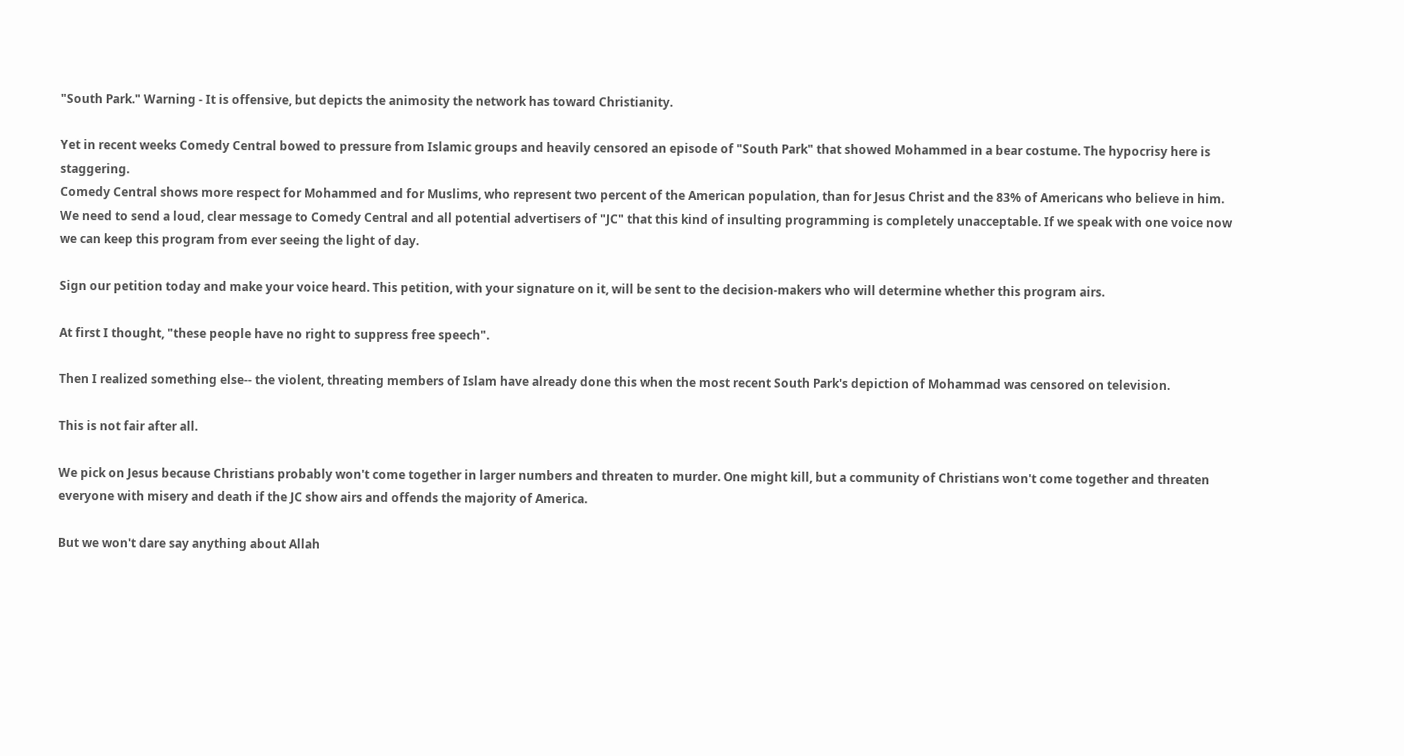"South Park." Warning - It is offensive, but depicts the animosity the network has toward Christianity.

Yet in recent weeks Comedy Central bowed to pressure from Islamic groups and heavily censored an episode of "South Park" that showed Mohammed in a bear costume. The hypocrisy here is staggering.
Comedy Central shows more respect for Mohammed and for Muslims, who represent two percent of the American population, than for Jesus Christ and the 83% of Americans who believe in him.
We need to send a loud, clear message to Comedy Central and all potential advertisers of "JC" that this kind of insulting programming is completely unacceptable. If we speak with one voice now we can keep this program from ever seeing the light of day.

Sign our petition today and make your voice heard. This petition, with your signature on it, will be sent to the decision-makers who will determine whether this program airs.

At first I thought, "these people have no right to suppress free speech".

Then I realized something else-- the violent, threating members of Islam have already done this when the most recent South Park's depiction of Mohammad was censored on television.

This is not fair after all.

We pick on Jesus because Christians probably won't come together in larger numbers and threaten to murder. One might kill, but a community of Christians won't come together and threaten everyone with misery and death if the JC show airs and offends the majority of America.

But we won't dare say anything about Allah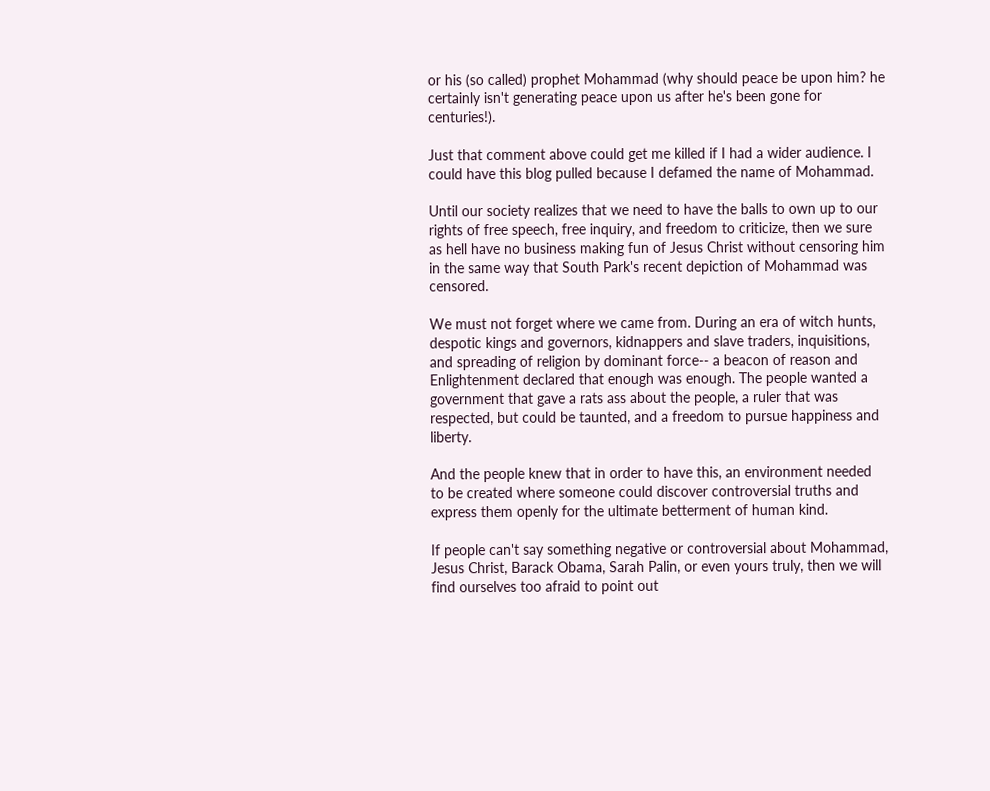or his (so called) prophet Mohammad (why should peace be upon him? he certainly isn't generating peace upon us after he's been gone for centuries!).

Just that comment above could get me killed if I had a wider audience. I could have this blog pulled because I defamed the name of Mohammad.

Until our society realizes that we need to have the balls to own up to our rights of free speech, free inquiry, and freedom to criticize, then we sure as hell have no business making fun of Jesus Christ without censoring him in the same way that South Park's recent depiction of Mohammad was censored.

We must not forget where we came from. During an era of witch hunts, despotic kings and governors, kidnappers and slave traders, inquisitions, and spreading of religion by dominant force-- a beacon of reason and Enlightenment declared that enough was enough. The people wanted a government that gave a rats ass about the people, a ruler that was respected, but could be taunted, and a freedom to pursue happiness and liberty.

And the people knew that in order to have this, an environment needed to be created where someone could discover controversial truths and express them openly for the ultimate betterment of human kind.

If people can't say something negative or controversial about Mohammad, Jesus Christ, Barack Obama, Sarah Palin, or even yours truly, then we will find ourselves too afraid to point out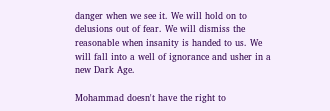danger when we see it. We will hold on to delusions out of fear. We will dismiss the reasonable when insanity is handed to us. We will fall into a well of ignorance and usher in a new Dark Age.

Mohammad doesn't have the right to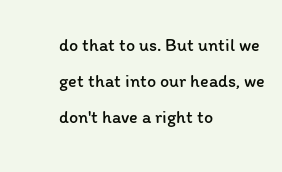do that to us. But until we get that into our heads, we don't have a right to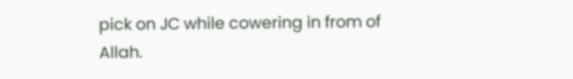pick on JC while cowering in from of Allah.